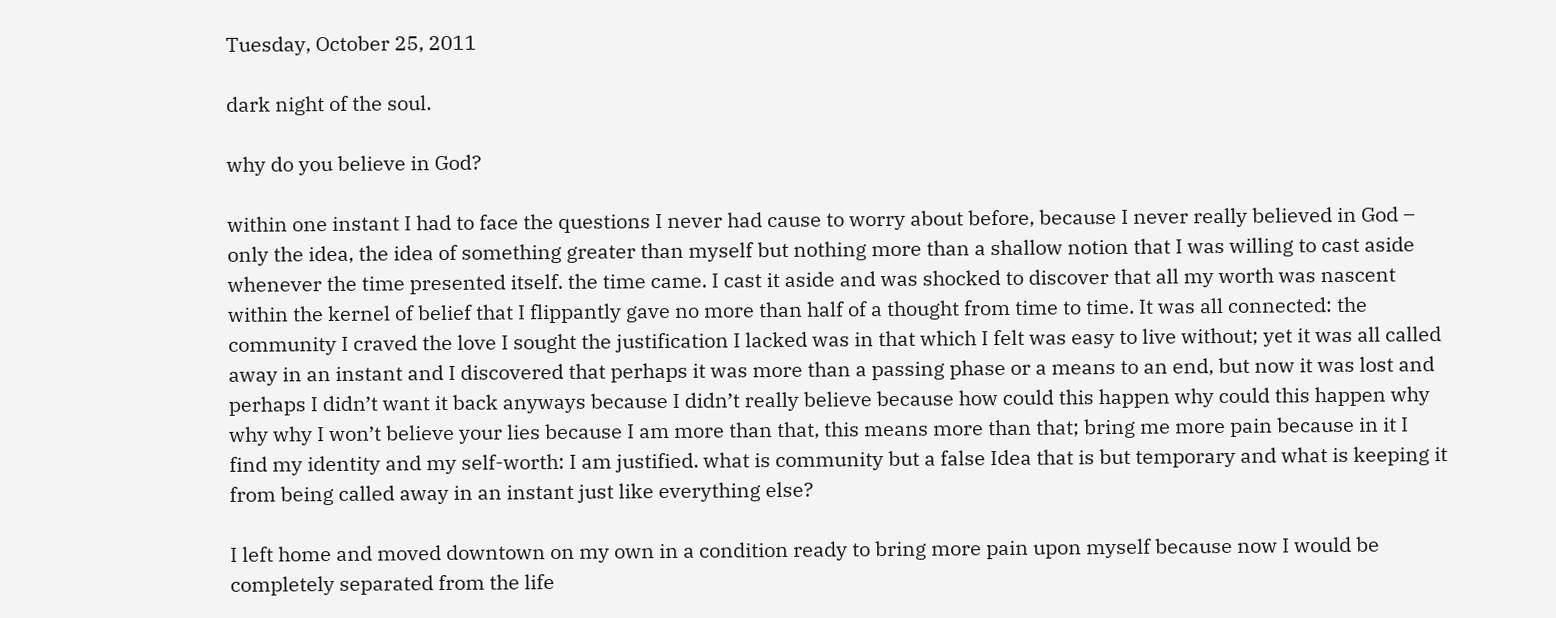Tuesday, October 25, 2011

dark night of the soul.

why do you believe in God?

within one instant I had to face the questions I never had cause to worry about before, because I never really believed in God – only the idea, the idea of something greater than myself but nothing more than a shallow notion that I was willing to cast aside whenever the time presented itself. the time came. I cast it aside and was shocked to discover that all my worth was nascent within the kernel of belief that I flippantly gave no more than half of a thought from time to time. It was all connected: the community I craved the love I sought the justification I lacked was in that which I felt was easy to live without; yet it was all called away in an instant and I discovered that perhaps it was more than a passing phase or a means to an end, but now it was lost and perhaps I didn’t want it back anyways because I didn’t really believe because how could this happen why could this happen why why why I won’t believe your lies because I am more than that, this means more than that; bring me more pain because in it I find my identity and my self-worth: I am justified. what is community but a false Idea that is but temporary and what is keeping it from being called away in an instant just like everything else?

I left home and moved downtown on my own in a condition ready to bring more pain upon myself because now I would be completely separated from the life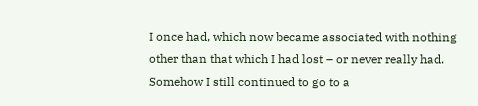I once had, which now became associated with nothing other than that which I had lost – or never really had. Somehow I still continued to go to a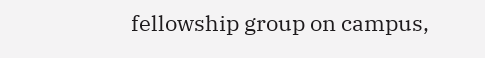fellowship group on campus,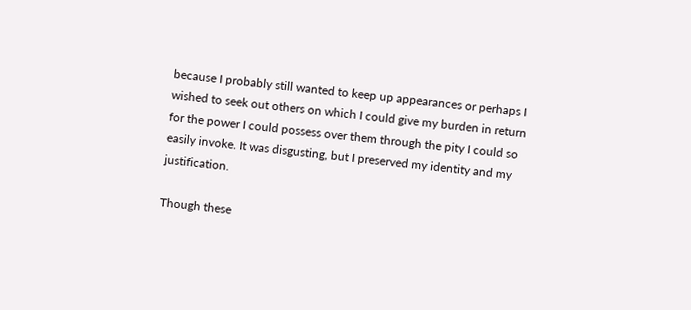because I probably still wanted to keep up appearances or perhaps I wished to seek out others on which I could give my burden in return for the power I could possess over them through the pity I could so easily invoke. It was disgusting, but I preserved my identity and my justification.

Though these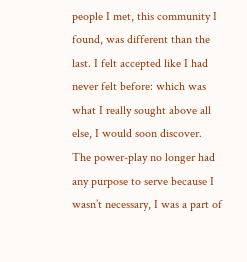people I met, this community I found, was different than the last. I felt accepted like I had never felt before: which was what I really sought above all else, I would soon discover. The power-play no longer had any purpose to serve because I wasn’t necessary, I was a part of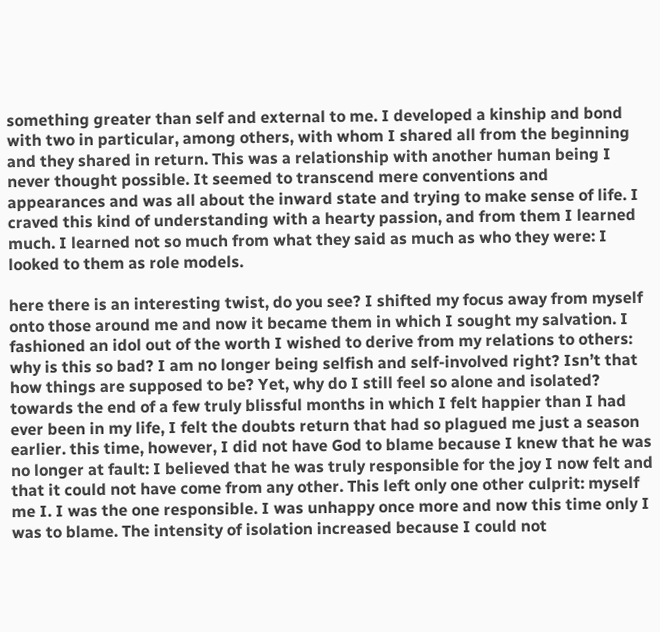something greater than self and external to me. I developed a kinship and bond with two in particular, among others, with whom I shared all from the beginning and they shared in return. This was a relationship with another human being I never thought possible. It seemed to transcend mere conventions and appearances and was all about the inward state and trying to make sense of life. I craved this kind of understanding with a hearty passion, and from them I learned much. I learned not so much from what they said as much as who they were: I looked to them as role models.

here there is an interesting twist, do you see? I shifted my focus away from myself onto those around me and now it became them in which I sought my salvation. I fashioned an idol out of the worth I wished to derive from my relations to others: why is this so bad? I am no longer being selfish and self-involved right? Isn’t that how things are supposed to be? Yet, why do I still feel so alone and isolated? towards the end of a few truly blissful months in which I felt happier than I had ever been in my life, I felt the doubts return that had so plagued me just a season earlier. this time, however, I did not have God to blame because I knew that he was no longer at fault: I believed that he was truly responsible for the joy I now felt and that it could not have come from any other. This left only one other culprit: myself me I. I was the one responsible. I was unhappy once more and now this time only I was to blame. The intensity of isolation increased because I could not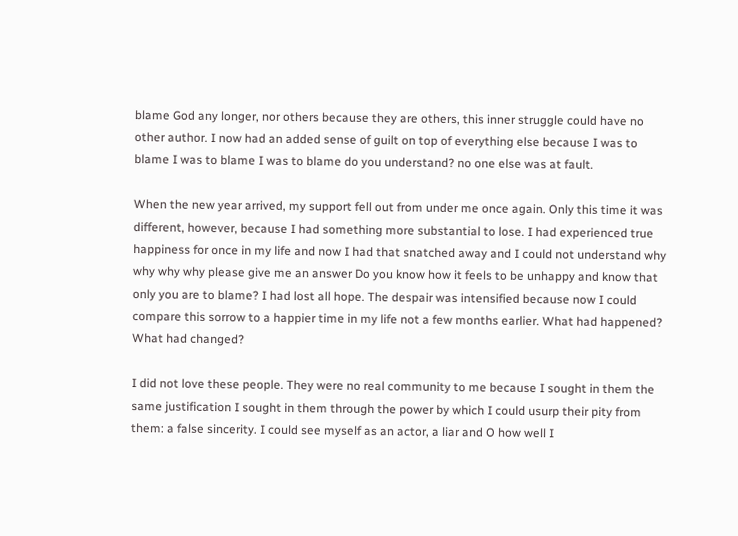blame God any longer, nor others because they are others, this inner struggle could have no other author. I now had an added sense of guilt on top of everything else because I was to blame I was to blame I was to blame do you understand? no one else was at fault.

When the new year arrived, my support fell out from under me once again. Only this time it was different, however, because I had something more substantial to lose. I had experienced true happiness for once in my life and now I had that snatched away and I could not understand why why why why please give me an answer Do you know how it feels to be unhappy and know that only you are to blame? I had lost all hope. The despair was intensified because now I could compare this sorrow to a happier time in my life not a few months earlier. What had happened? What had changed?

I did not love these people. They were no real community to me because I sought in them the same justification I sought in them through the power by which I could usurp their pity from them: a false sincerity. I could see myself as an actor, a liar and O how well I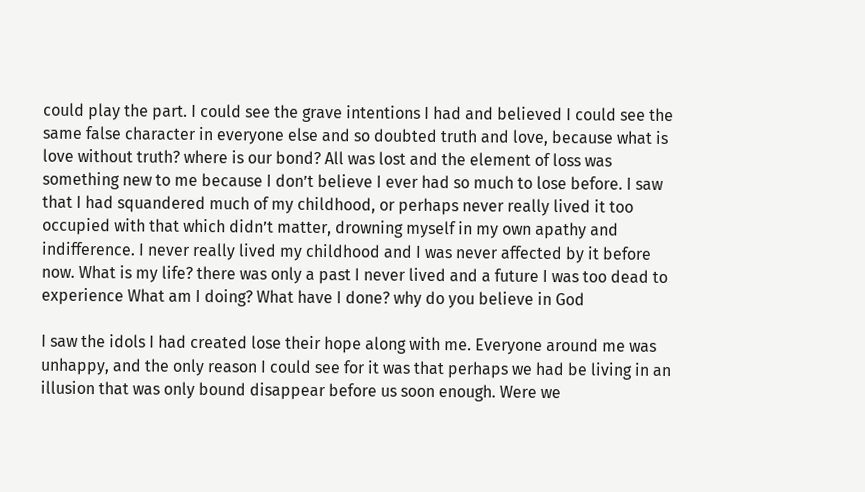could play the part. I could see the grave intentions I had and believed I could see the same false character in everyone else and so doubted truth and love, because what is love without truth? where is our bond? All was lost and the element of loss was something new to me because I don’t believe I ever had so much to lose before. I saw that I had squandered much of my childhood, or perhaps never really lived it too occupied with that which didn’t matter, drowning myself in my own apathy and indifference. I never really lived my childhood and I was never affected by it before now. What is my life? there was only a past I never lived and a future I was too dead to experience What am I doing? What have I done? why do you believe in God

I saw the idols I had created lose their hope along with me. Everyone around me was unhappy, and the only reason I could see for it was that perhaps we had be living in an illusion that was only bound disappear before us soon enough. Were we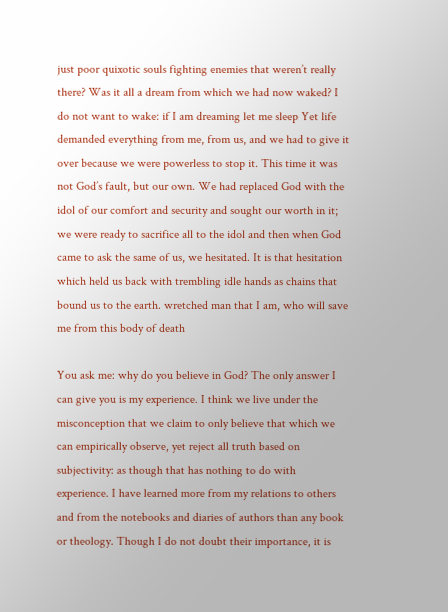just poor quixotic souls fighting enemies that weren’t really there? Was it all a dream from which we had now waked? I do not want to wake: if I am dreaming let me sleep Yet life demanded everything from me, from us, and we had to give it over because we were powerless to stop it. This time it was not God’s fault, but our own. We had replaced God with the idol of our comfort and security and sought our worth in it; we were ready to sacrifice all to the idol and then when God came to ask the same of us, we hesitated. It is that hesitation which held us back with trembling idle hands as chains that bound us to the earth. wretched man that I am, who will save me from this body of death

You ask me: why do you believe in God? The only answer I can give you is my experience. I think we live under the misconception that we claim to only believe that which we can empirically observe, yet reject all truth based on subjectivity: as though that has nothing to do with experience. I have learned more from my relations to others and from the notebooks and diaries of authors than any book or theology. Though I do not doubt their importance, it is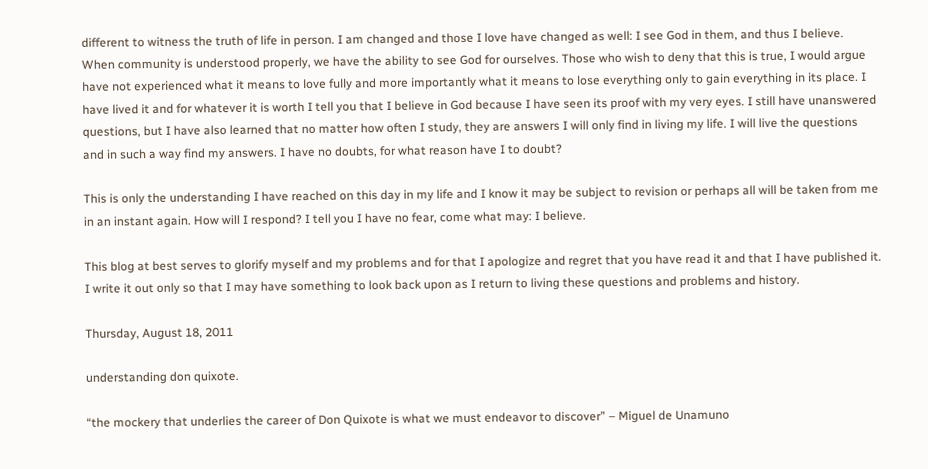different to witness the truth of life in person. I am changed and those I love have changed as well: I see God in them, and thus I believe. When community is understood properly, we have the ability to see God for ourselves. Those who wish to deny that this is true, I would argue have not experienced what it means to love fully and more importantly what it means to lose everything only to gain everything in its place. I have lived it and for whatever it is worth I tell you that I believe in God because I have seen its proof with my very eyes. I still have unanswered questions, but I have also learned that no matter how often I study, they are answers I will only find in living my life. I will live the questions and in such a way find my answers. I have no doubts, for what reason have I to doubt?

This is only the understanding I have reached on this day in my life and I know it may be subject to revision or perhaps all will be taken from me in an instant again. How will I respond? I tell you I have no fear, come what may: I believe.

This blog at best serves to glorify myself and my problems and for that I apologize and regret that you have read it and that I have published it. I write it out only so that I may have something to look back upon as I return to living these questions and problems and history.

Thursday, August 18, 2011

understanding don quixote.

“the mockery that underlies the career of Don Quixote is what we must endeavor to discover” – Miguel de Unamuno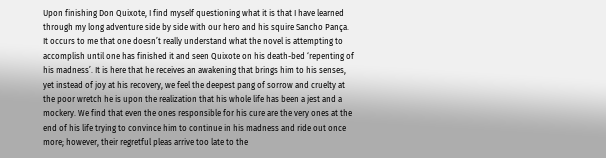Upon finishing Don Quixote, I find myself questioning what it is that I have learned through my long adventure side by side with our hero and his squire Sancho Pança. It occurs to me that one doesn’t really understand what the novel is attempting to accomplish until one has finished it and seen Quixote on his death-bed ‘repenting of his madness’. It is here that he receives an awakening that brings him to his senses, yet instead of joy at his recovery, we feel the deepest pang of sorrow and cruelty at the poor wretch he is upon the realization that his whole life has been a jest and a mockery. We find that even the ones responsible for his cure are the very ones at the end of his life trying to convince him to continue in his madness and ride out once more; however, their regretful pleas arrive too late to the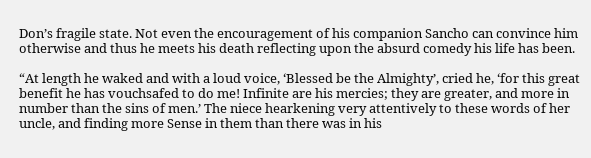Don’s fragile state. Not even the encouragement of his companion Sancho can convince him otherwise and thus he meets his death reflecting upon the absurd comedy his life has been.

“At length he waked and with a loud voice, ‘Blessed be the Almighty’, cried he, ‘for this great benefit he has vouchsafed to do me! Infinite are his mercies; they are greater, and more in number than the sins of men.’ The niece hearkening very attentively to these words of her uncle, and finding more Sense in them than there was in his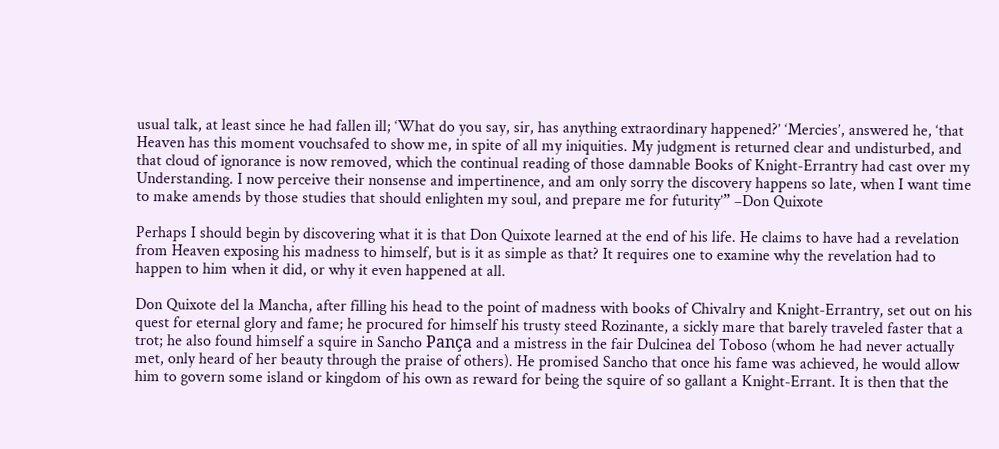usual talk, at least since he had fallen ill; ‘What do you say, sir, has anything extraordinary happened?’ ‘Mercies’, answered he, ‘that Heaven has this moment vouchsafed to show me, in spite of all my iniquities. My judgment is returned clear and undisturbed, and that cloud of ignorance is now removed, which the continual reading of those damnable Books of Knight-Errantry had cast over my Understanding. I now perceive their nonsense and impertinence, and am only sorry the discovery happens so late, when I want time to make amends by those studies that should enlighten my soul, and prepare me for futurity’” –Don Quixote

Perhaps I should begin by discovering what it is that Don Quixote learned at the end of his life. He claims to have had a revelation from Heaven exposing his madness to himself, but is it as simple as that? It requires one to examine why the revelation had to happen to him when it did, or why it even happened at all.

Don Quixote del la Mancha, after filling his head to the point of madness with books of Chivalry and Knight-Errantry, set out on his quest for eternal glory and fame; he procured for himself his trusty steed Rozinante, a sickly mare that barely traveled faster that a trot; he also found himself a squire in Sancho Pança and a mistress in the fair Dulcinea del Toboso (whom he had never actually met, only heard of her beauty through the praise of others). He promised Sancho that once his fame was achieved, he would allow him to govern some island or kingdom of his own as reward for being the squire of so gallant a Knight-Errant. It is then that the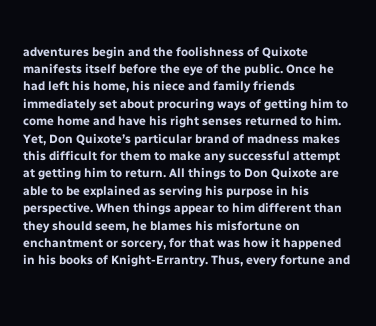adventures begin and the foolishness of Quixote manifests itself before the eye of the public. Once he had left his home, his niece and family friends immediately set about procuring ways of getting him to come home and have his right senses returned to him. Yet, Don Quixote’s particular brand of madness makes this difficult for them to make any successful attempt at getting him to return. All things to Don Quixote are able to be explained as serving his purpose in his perspective. When things appear to him different than they should seem, he blames his misfortune on enchantment or sorcery, for that was how it happened in his books of Knight-Errantry. Thus, every fortune and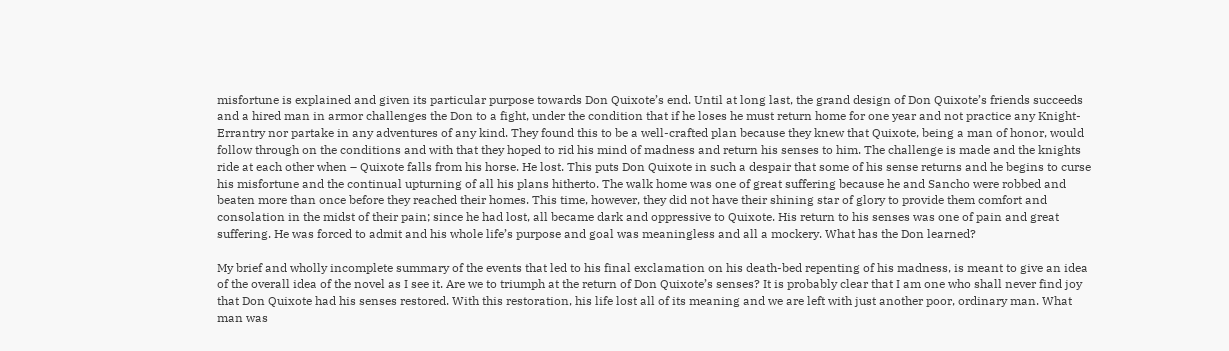misfortune is explained and given its particular purpose towards Don Quixote’s end. Until at long last, the grand design of Don Quixote’s friends succeeds and a hired man in armor challenges the Don to a fight, under the condition that if he loses he must return home for one year and not practice any Knight-Errantry nor partake in any adventures of any kind. They found this to be a well-crafted plan because they knew that Quixote, being a man of honor, would follow through on the conditions and with that they hoped to rid his mind of madness and return his senses to him. The challenge is made and the knights ride at each other when – Quixote falls from his horse. He lost. This puts Don Quixote in such a despair that some of his sense returns and he begins to curse his misfortune and the continual upturning of all his plans hitherto. The walk home was one of great suffering because he and Sancho were robbed and beaten more than once before they reached their homes. This time, however, they did not have their shining star of glory to provide them comfort and consolation in the midst of their pain; since he had lost, all became dark and oppressive to Quixote. His return to his senses was one of pain and great suffering. He was forced to admit and his whole life’s purpose and goal was meaningless and all a mockery. What has the Don learned?

My brief and wholly incomplete summary of the events that led to his final exclamation on his death-bed repenting of his madness, is meant to give an idea of the overall idea of the novel as I see it. Are we to triumph at the return of Don Quixote’s senses? It is probably clear that I am one who shall never find joy that Don Quixote had his senses restored. With this restoration, his life lost all of its meaning and we are left with just another poor, ordinary man. What man was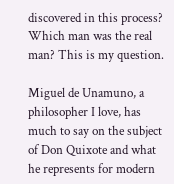discovered in this process? Which man was the real man? This is my question.

Miguel de Unamuno, a philosopher I love, has much to say on the subject of Don Quixote and what he represents for modern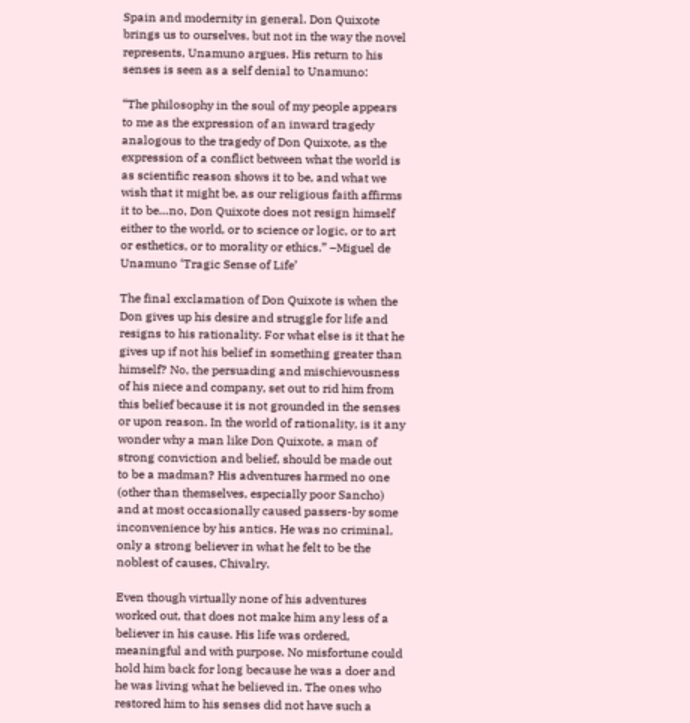Spain and modernity in general. Don Quixote brings us to ourselves, but not in the way the novel represents, Unamuno argues. His return to his senses is seen as a self denial to Unamuno:

“The philosophy in the soul of my people appears to me as the expression of an inward tragedy analogous to the tragedy of Don Quixote, as the expression of a conflict between what the world is as scientific reason shows it to be, and what we wish that it might be, as our religious faith affirms it to be…no, Don Quixote does not resign himself either to the world, or to science or logic, or to art or esthetics, or to morality or ethics.” –Miguel de Unamuno ‘Tragic Sense of Life’

The final exclamation of Don Quixote is when the Don gives up his desire and struggle for life and resigns to his rationality. For what else is it that he gives up if not his belief in something greater than himself? No, the persuading and mischievousness of his niece and company, set out to rid him from this belief because it is not grounded in the senses or upon reason. In the world of rationality, is it any wonder why a man like Don Quixote, a man of strong conviction and belief, should be made out to be a madman? His adventures harmed no one (other than themselves, especially poor Sancho) and at most occasionally caused passers-by some inconvenience by his antics. He was no criminal, only a strong believer in what he felt to be the noblest of causes, Chivalry.

Even though virtually none of his adventures worked out, that does not make him any less of a believer in his cause. His life was ordered, meaningful and with purpose. No misfortune could hold him back for long because he was a doer and he was living what he believed in. The ones who restored him to his senses did not have such a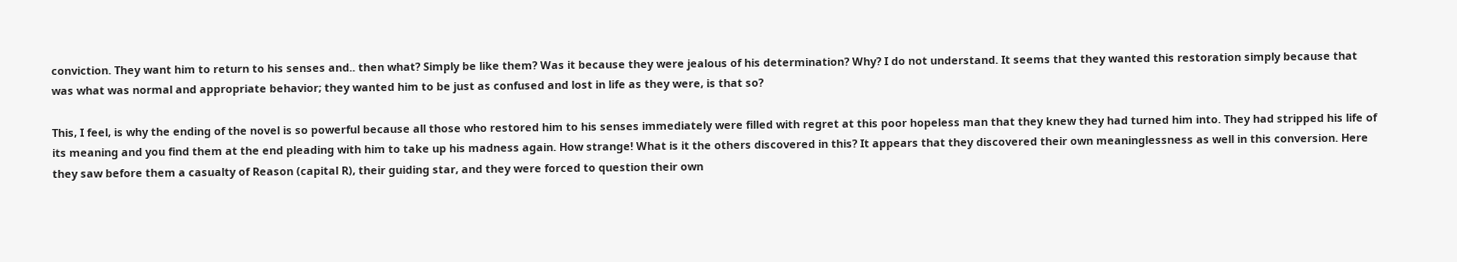conviction. They want him to return to his senses and.. then what? Simply be like them? Was it because they were jealous of his determination? Why? I do not understand. It seems that they wanted this restoration simply because that was what was normal and appropriate behavior; they wanted him to be just as confused and lost in life as they were, is that so?

This, I feel, is why the ending of the novel is so powerful because all those who restored him to his senses immediately were filled with regret at this poor hopeless man that they knew they had turned him into. They had stripped his life of its meaning and you find them at the end pleading with him to take up his madness again. How strange! What is it the others discovered in this? It appears that they discovered their own meaninglessness as well in this conversion. Here they saw before them a casualty of Reason (capital R), their guiding star, and they were forced to question their own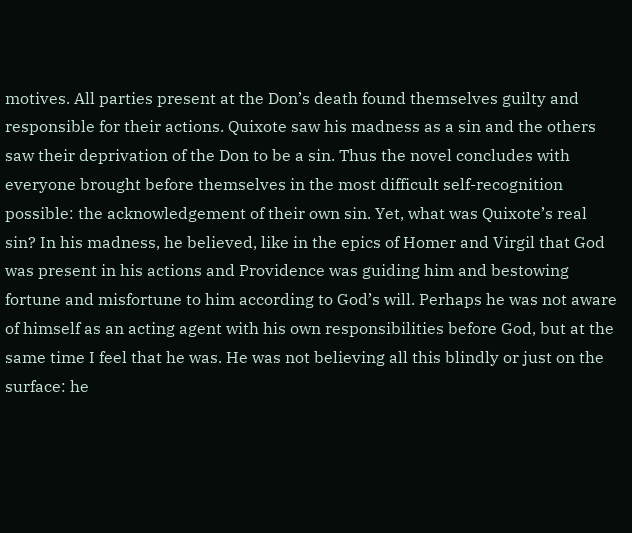motives. All parties present at the Don’s death found themselves guilty and responsible for their actions. Quixote saw his madness as a sin and the others saw their deprivation of the Don to be a sin. Thus the novel concludes with everyone brought before themselves in the most difficult self-recognition possible: the acknowledgement of their own sin. Yet, what was Quixote’s real sin? In his madness, he believed, like in the epics of Homer and Virgil that God was present in his actions and Providence was guiding him and bestowing fortune and misfortune to him according to God’s will. Perhaps he was not aware of himself as an acting agent with his own responsibilities before God, but at the same time I feel that he was. He was not believing all this blindly or just on the surface: he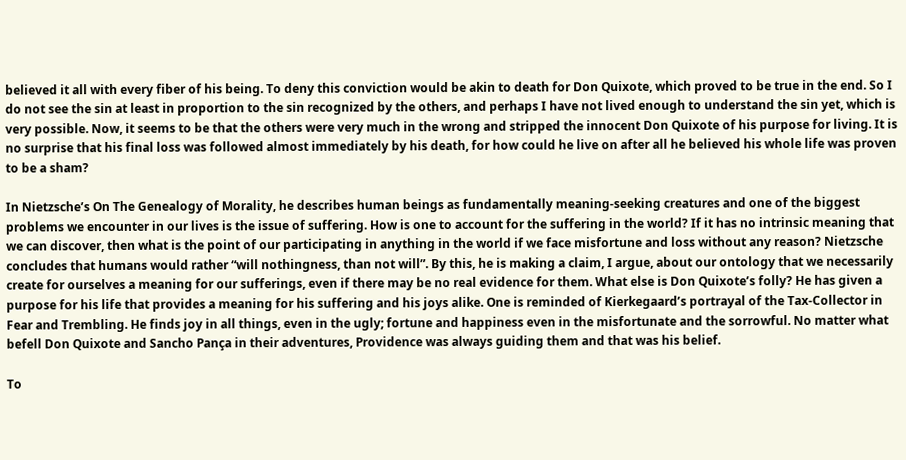believed it all with every fiber of his being. To deny this conviction would be akin to death for Don Quixote, which proved to be true in the end. So I do not see the sin at least in proportion to the sin recognized by the others, and perhaps I have not lived enough to understand the sin yet, which is very possible. Now, it seems to be that the others were very much in the wrong and stripped the innocent Don Quixote of his purpose for living. It is no surprise that his final loss was followed almost immediately by his death, for how could he live on after all he believed his whole life was proven to be a sham?

In Nietzsche’s On The Genealogy of Morality, he describes human beings as fundamentally meaning-seeking creatures and one of the biggest problems we encounter in our lives is the issue of suffering. How is one to account for the suffering in the world? If it has no intrinsic meaning that we can discover, then what is the point of our participating in anything in the world if we face misfortune and loss without any reason? Nietzsche concludes that humans would rather “will nothingness, than not will”. By this, he is making a claim, I argue, about our ontology that we necessarily create for ourselves a meaning for our sufferings, even if there may be no real evidence for them. What else is Don Quixote’s folly? He has given a purpose for his life that provides a meaning for his suffering and his joys alike. One is reminded of Kierkegaard’s portrayal of the Tax-Collector in Fear and Trembling. He finds joy in all things, even in the ugly; fortune and happiness even in the misfortunate and the sorrowful. No matter what befell Don Quixote and Sancho Pança in their adventures, Providence was always guiding them and that was his belief.

To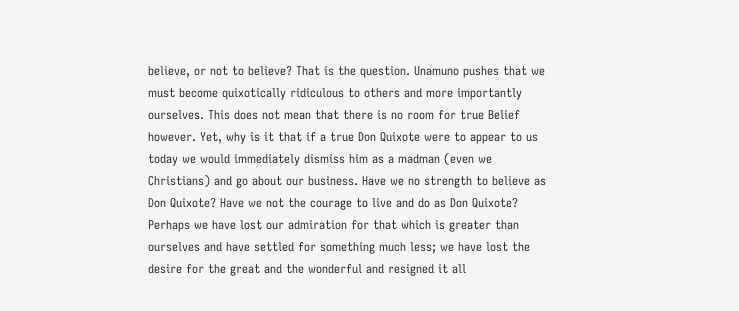believe, or not to believe? That is the question. Unamuno pushes that we must become quixotically ridiculous to others and more importantly ourselves. This does not mean that there is no room for true Belief however. Yet, why is it that if a true Don Quixote were to appear to us today we would immediately dismiss him as a madman (even we Christians) and go about our business. Have we no strength to believe as Don Quixote? Have we not the courage to live and do as Don Quixote? Perhaps we have lost our admiration for that which is greater than ourselves and have settled for something much less; we have lost the desire for the great and the wonderful and resigned it all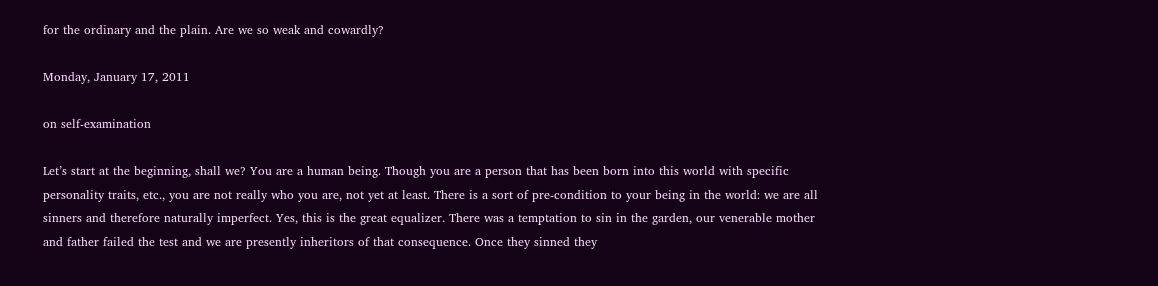for the ordinary and the plain. Are we so weak and cowardly?

Monday, January 17, 2011

on self-examination

Let’s start at the beginning, shall we? You are a human being. Though you are a person that has been born into this world with specific personality traits, etc., you are not really who you are, not yet at least. There is a sort of pre-condition to your being in the world: we are all sinners and therefore naturally imperfect. Yes, this is the great equalizer. There was a temptation to sin in the garden, our venerable mother and father failed the test and we are presently inheritors of that consequence. Once they sinned they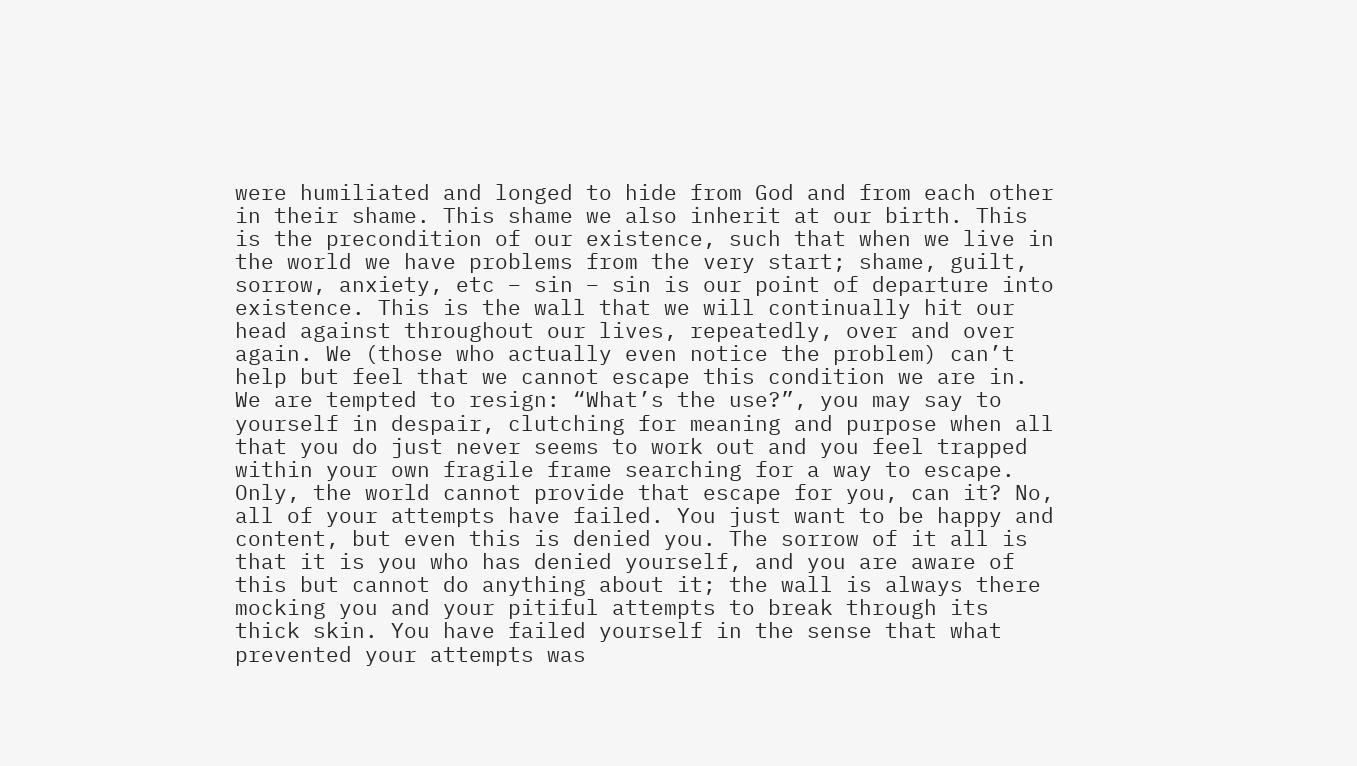were humiliated and longed to hide from God and from each other in their shame. This shame we also inherit at our birth. This is the precondition of our existence, such that when we live in the world we have problems from the very start; shame, guilt, sorrow, anxiety, etc – sin – sin is our point of departure into existence. This is the wall that we will continually hit our head against throughout our lives, repeatedly, over and over again. We (those who actually even notice the problem) can’t help but feel that we cannot escape this condition we are in. We are tempted to resign: “What’s the use?”, you may say to yourself in despair, clutching for meaning and purpose when all that you do just never seems to work out and you feel trapped within your own fragile frame searching for a way to escape. Only, the world cannot provide that escape for you, can it? No, all of your attempts have failed. You just want to be happy and content, but even this is denied you. The sorrow of it all is that it is you who has denied yourself, and you are aware of this but cannot do anything about it; the wall is always there mocking you and your pitiful attempts to break through its thick skin. You have failed yourself in the sense that what prevented your attempts was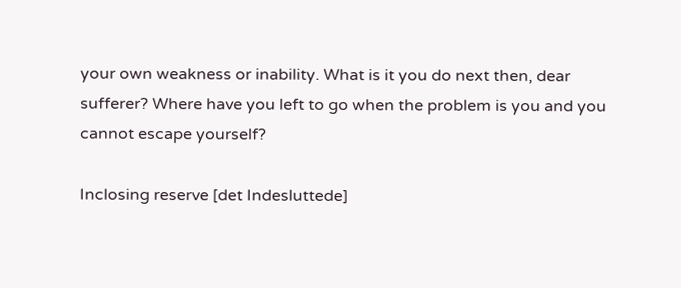your own weakness or inability. What is it you do next then, dear sufferer? Where have you left to go when the problem is you and you cannot escape yourself?

Inclosing reserve [det Indesluttede]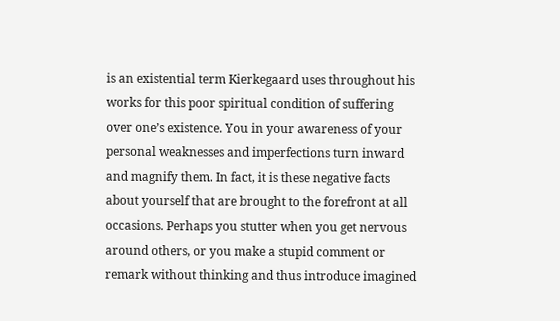is an existential term Kierkegaard uses throughout his works for this poor spiritual condition of suffering over one’s existence. You in your awareness of your personal weaknesses and imperfections turn inward and magnify them. In fact, it is these negative facts about yourself that are brought to the forefront at all occasions. Perhaps you stutter when you get nervous around others, or you make a stupid comment or remark without thinking and thus introduce imagined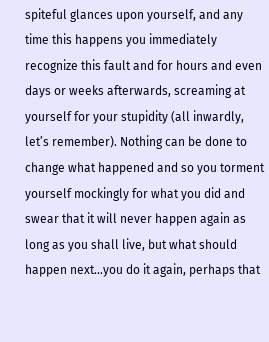spiteful glances upon yourself, and any time this happens you immediately recognize this fault and for hours and even days or weeks afterwards, screaming at yourself for your stupidity (all inwardly, let’s remember). Nothing can be done to change what happened and so you torment yourself mockingly for what you did and swear that it will never happen again as long as you shall live, but what should happen next…you do it again, perhaps that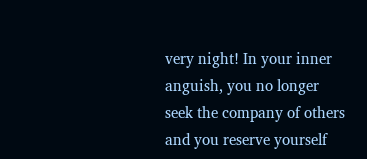very night! In your inner anguish, you no longer seek the company of others and you reserve yourself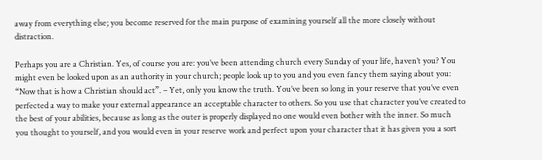away from everything else; you become reserved for the main purpose of examining yourself all the more closely without distraction.

Perhaps you are a Christian. Yes, of course you are: you’ve been attending church every Sunday of your life, haven’t you? You might even be looked upon as an authority in your church; people look up to you and you even fancy them saying about you: “Now that is how a Christian should act”. – Yet, only you know the truth. You’ve been so long in your reserve that you’ve even perfected a way to make your external appearance an acceptable character to others. So you use that character you’ve created to the best of your abilities, because as long as the outer is properly displayed no one would even bother with the inner. So much you thought to yourself, and you would even in your reserve work and perfect upon your character that it has given you a sort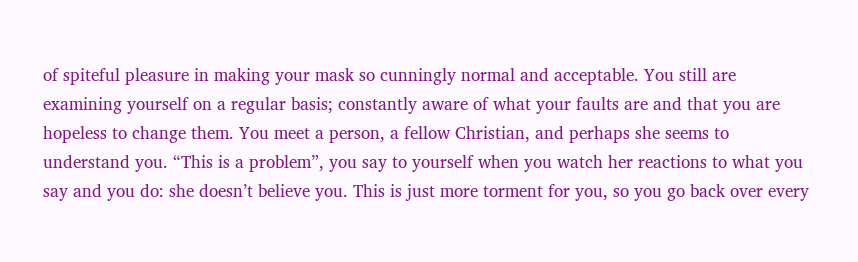of spiteful pleasure in making your mask so cunningly normal and acceptable. You still are examining yourself on a regular basis; constantly aware of what your faults are and that you are hopeless to change them. You meet a person, a fellow Christian, and perhaps she seems to understand you. “This is a problem”, you say to yourself when you watch her reactions to what you say and you do: she doesn’t believe you. This is just more torment for you, so you go back over every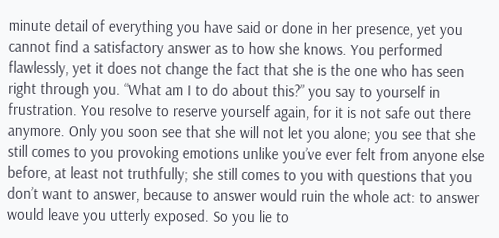minute detail of everything you have said or done in her presence, yet you cannot find a satisfactory answer as to how she knows. You performed flawlessly, yet it does not change the fact that she is the one who has seen right through you. “What am I to do about this?” you say to yourself in frustration. You resolve to reserve yourself again, for it is not safe out there anymore. Only you soon see that she will not let you alone; you see that she still comes to you provoking emotions unlike you’ve ever felt from anyone else before, at least not truthfully; she still comes to you with questions that you don’t want to answer, because to answer would ruin the whole act: to answer would leave you utterly exposed. So you lie to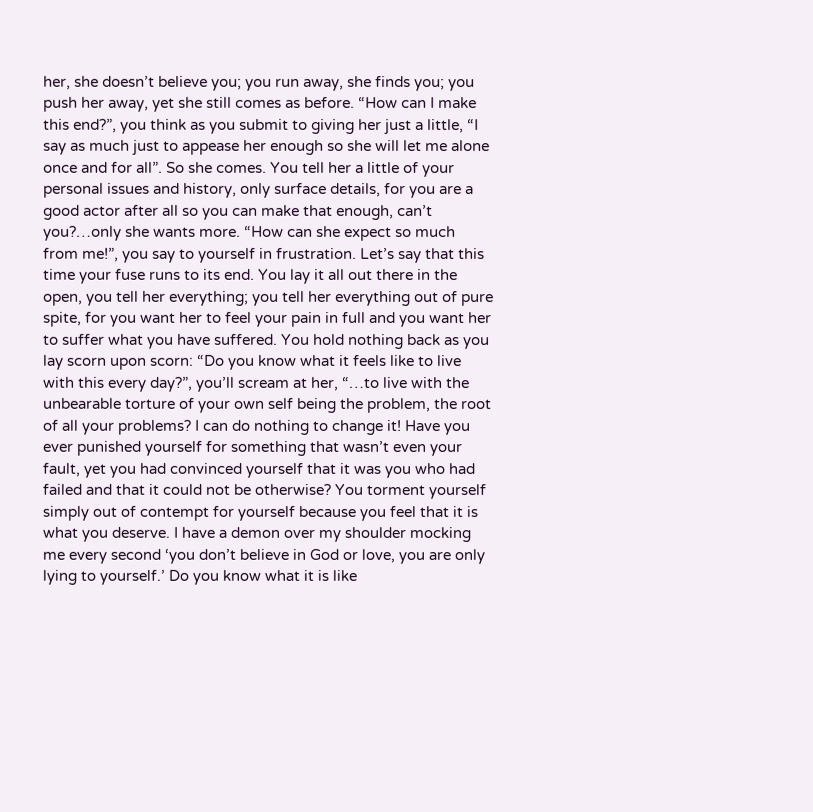her, she doesn’t believe you; you run away, she finds you; you push her away, yet she still comes as before. “How can I make this end?”, you think as you submit to giving her just a little, “I say as much just to appease her enough so she will let me alone once and for all”. So she comes. You tell her a little of your personal issues and history, only surface details, for you are a good actor after all so you can make that enough, can’t you?…only she wants more. “How can she expect so much from me!”, you say to yourself in frustration. Let’s say that this time your fuse runs to its end. You lay it all out there in the open, you tell her everything; you tell her everything out of pure spite, for you want her to feel your pain in full and you want her to suffer what you have suffered. You hold nothing back as you lay scorn upon scorn: “Do you know what it feels like to live with this every day?”, you’ll scream at her, “…to live with the unbearable torture of your own self being the problem, the root of all your problems? I can do nothing to change it! Have you ever punished yourself for something that wasn’t even your fault, yet you had convinced yourself that it was you who had failed and that it could not be otherwise? You torment yourself simply out of contempt for yourself because you feel that it is what you deserve. I have a demon over my shoulder mocking me every second ‘you don’t believe in God or love, you are only lying to yourself.’ Do you know what it is like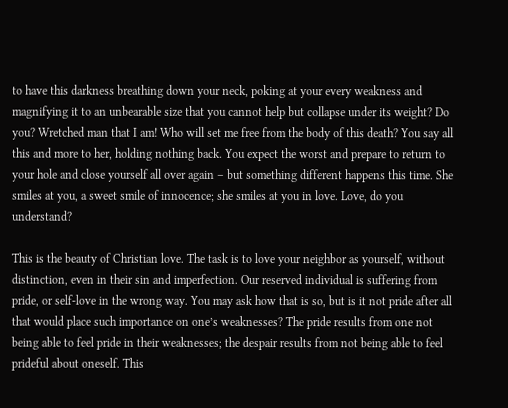to have this darkness breathing down your neck, poking at your every weakness and magnifying it to an unbearable size that you cannot help but collapse under its weight? Do you? Wretched man that I am! Who will set me free from the body of this death? You say all this and more to her, holding nothing back. You expect the worst and prepare to return to your hole and close yourself all over again – but something different happens this time. She smiles at you, a sweet smile of innocence; she smiles at you in love. Love, do you understand?

This is the beauty of Christian love. The task is to love your neighbor as yourself, without distinction, even in their sin and imperfection. Our reserved individual is suffering from pride, or self-love in the wrong way. You may ask how that is so, but is it not pride after all that would place such importance on one’s weaknesses? The pride results from one not being able to feel pride in their weaknesses; the despair results from not being able to feel prideful about oneself. This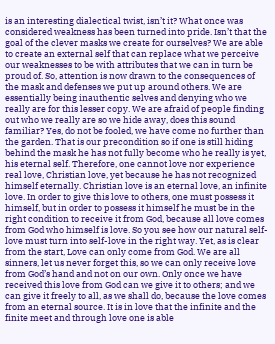is an interesting dialectical twist, isn’t it? What once was considered weakness has been turned into pride. Isn’t that the goal of the clever masks we create for ourselves? We are able to create an external self that can replace what we perceive our weaknesses to be with attributes that we can in turn be proud of. So, attention is now drawn to the consequences of the mask and defenses we put up around others. We are essentially being inauthentic selves and denying who we really are for this lesser copy. We are afraid of people finding out who we really are so we hide away, does this sound familiar? Yes, do not be fooled, we have come no further than the garden. That is our precondition so if one is still hiding behind the mask he has not fully become who he really is yet, his eternal self. Therefore, one cannot love nor experience real love, Christian love, yet because he has not recognized himself eternally. Christian love is an eternal love, an infinite love. In order to give this love to others, one must possess it himself, but in order to possess it himself he must be in the right condition to receive it from God, because all love comes from God who himself is love. So you see how our natural self-love must turn into self-love in the right way. Yet, as is clear from the start, Love can only come from God. We are all sinners, let us never forget this, so we can only receive love from God’s hand and not on our own. Only once we have received this love from God can we give it to others; and we can give it freely to all, as we shall do, because the love comes from an eternal source. It is in love that the infinite and the finite meet and through love one is able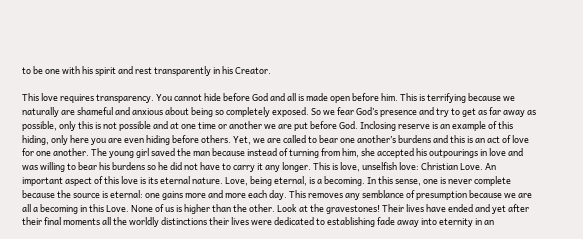to be one with his spirit and rest transparently in his Creator.

This love requires transparency. You cannot hide before God and all is made open before him. This is terrifying because we naturally are shameful and anxious about being so completely exposed. So we fear God’s presence and try to get as far away as possible, only this is not possible and at one time or another we are put before God. Inclosing reserve is an example of this hiding, only here you are even hiding before others. Yet, we are called to bear one another’s burdens and this is an act of love for one another. The young girl saved the man because instead of turning from him, she accepted his outpourings in love and was willing to bear his burdens so he did not have to carry it any longer. This is love, unselfish love: Christian Love. An important aspect of this love is its eternal nature. Love, being eternal, is a becoming. In this sense, one is never complete because the source is eternal: one gains more and more each day. This removes any semblance of presumption because we are all a becoming in this Love. None of us is higher than the other. Look at the gravestones! Their lives have ended and yet after their final moments all the worldly distinctions their lives were dedicated to establishing fade away into eternity in an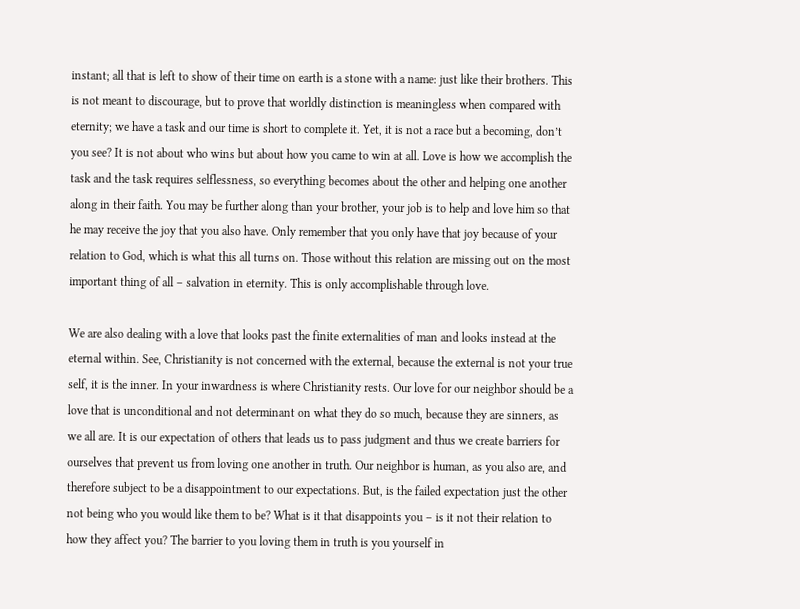instant; all that is left to show of their time on earth is a stone with a name: just like their brothers. This is not meant to discourage, but to prove that worldly distinction is meaningless when compared with eternity; we have a task and our time is short to complete it. Yet, it is not a race but a becoming, don’t you see? It is not about who wins but about how you came to win at all. Love is how we accomplish the task and the task requires selflessness, so everything becomes about the other and helping one another along in their faith. You may be further along than your brother, your job is to help and love him so that he may receive the joy that you also have. Only remember that you only have that joy because of your relation to God, which is what this all turns on. Those without this relation are missing out on the most important thing of all – salvation in eternity. This is only accomplishable through love.

We are also dealing with a love that looks past the finite externalities of man and looks instead at the eternal within. See, Christianity is not concerned with the external, because the external is not your true self, it is the inner. In your inwardness is where Christianity rests. Our love for our neighbor should be a love that is unconditional and not determinant on what they do so much, because they are sinners, as we all are. It is our expectation of others that leads us to pass judgment and thus we create barriers for ourselves that prevent us from loving one another in truth. Our neighbor is human, as you also are, and therefore subject to be a disappointment to our expectations. But, is the failed expectation just the other not being who you would like them to be? What is it that disappoints you – is it not their relation to how they affect you? The barrier to you loving them in truth is you yourself in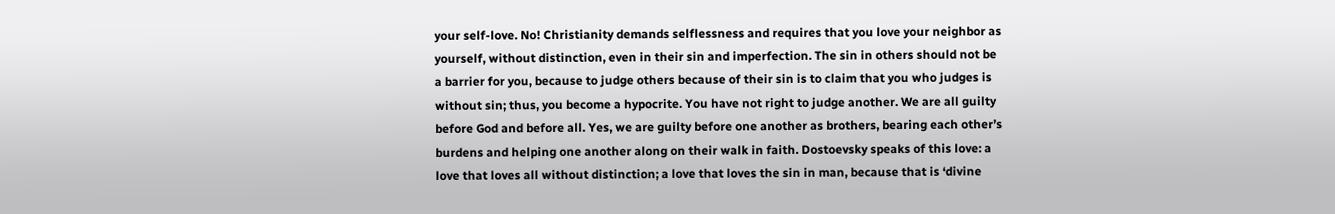your self-love. No! Christianity demands selflessness and requires that you love your neighbor as yourself, without distinction, even in their sin and imperfection. The sin in others should not be a barrier for you, because to judge others because of their sin is to claim that you who judges is without sin; thus, you become a hypocrite. You have not right to judge another. We are all guilty before God and before all. Yes, we are guilty before one another as brothers, bearing each other’s burdens and helping one another along on their walk in faith. Dostoevsky speaks of this love: a love that loves all without distinction; a love that loves the sin in man, because that is ‘divine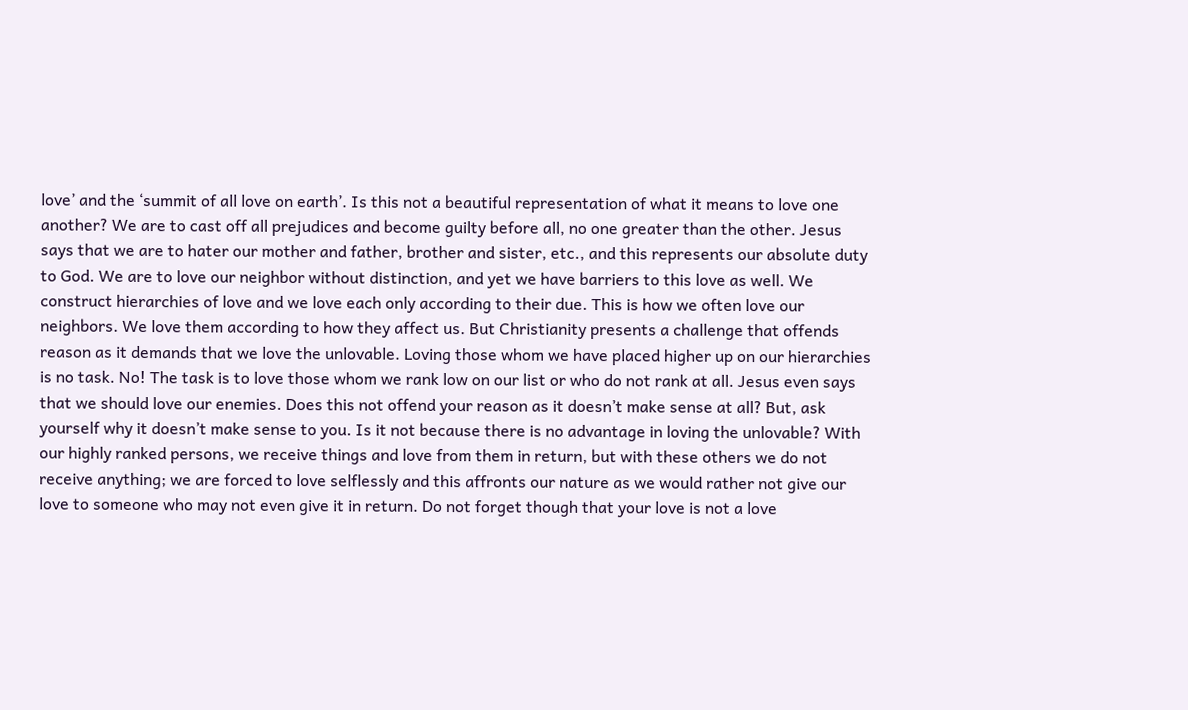love’ and the ‘summit of all love on earth’. Is this not a beautiful representation of what it means to love one another? We are to cast off all prejudices and become guilty before all, no one greater than the other. Jesus says that we are to hater our mother and father, brother and sister, etc., and this represents our absolute duty to God. We are to love our neighbor without distinction, and yet we have barriers to this love as well. We construct hierarchies of love and we love each only according to their due. This is how we often love our neighbors. We love them according to how they affect us. But Christianity presents a challenge that offends reason as it demands that we love the unlovable. Loving those whom we have placed higher up on our hierarchies is no task. No! The task is to love those whom we rank low on our list or who do not rank at all. Jesus even says that we should love our enemies. Does this not offend your reason as it doesn’t make sense at all? But, ask yourself why it doesn’t make sense to you. Is it not because there is no advantage in loving the unlovable? With our highly ranked persons, we receive things and love from them in return, but with these others we do not receive anything; we are forced to love selflessly and this affronts our nature as we would rather not give our love to someone who may not even give it in return. Do not forget though that your love is not a love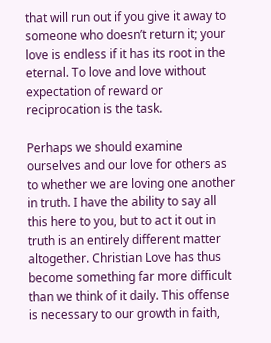that will run out if you give it away to someone who doesn’t return it; your love is endless if it has its root in the eternal. To love and love without expectation of reward or reciprocation is the task.

Perhaps we should examine ourselves and our love for others as to whether we are loving one another in truth. I have the ability to say all this here to you, but to act it out in truth is an entirely different matter altogether. Christian Love has thus become something far more difficult than we think of it daily. This offense is necessary to our growth in faith,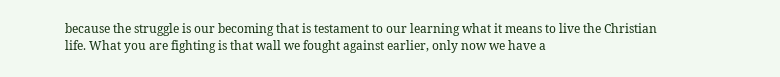because the struggle is our becoming that is testament to our learning what it means to live the Christian life. What you are fighting is that wall we fought against earlier, only now we have a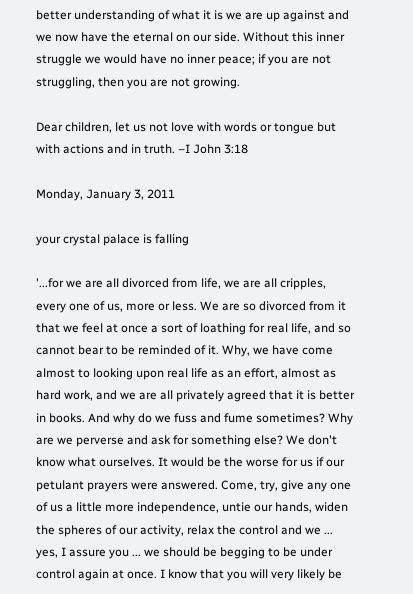better understanding of what it is we are up against and we now have the eternal on our side. Without this inner struggle we would have no inner peace; if you are not struggling, then you are not growing.

Dear children, let us not love with words or tongue but with actions and in truth. –I John 3:18

Monday, January 3, 2011

your crystal palace is falling

'...for we are all divorced from life, we are all cripples, every one of us, more or less. We are so divorced from it that we feel at once a sort of loathing for real life, and so cannot bear to be reminded of it. Why, we have come almost to looking upon real life as an effort, almost as hard work, and we are all privately agreed that it is better in books. And why do we fuss and fume sometimes? Why are we perverse and ask for something else? We don't know what ourselves. It would be the worse for us if our petulant prayers were answered. Come, try, give any one of us a little more independence, untie our hands, widen the spheres of our activity, relax the control and we ... yes, I assure you ... we should be begging to be under control again at once. I know that you will very likely be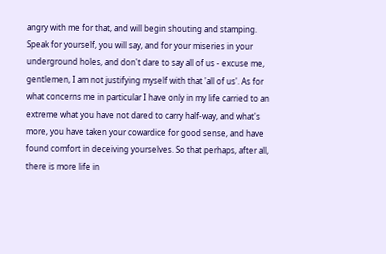angry with me for that, and will begin shouting and stamping. Speak for yourself, you will say, and for your miseries in your underground holes, and don't dare to say all of us - excuse me, gentlemen, I am not justifying myself with that 'all of us'. As for what concerns me in particular I have only in my life carried to an extreme what you have not dared to carry half-way, and what's more, you have taken your cowardice for good sense, and have found comfort in deceiving yourselves. So that perhaps, after all, there is more life in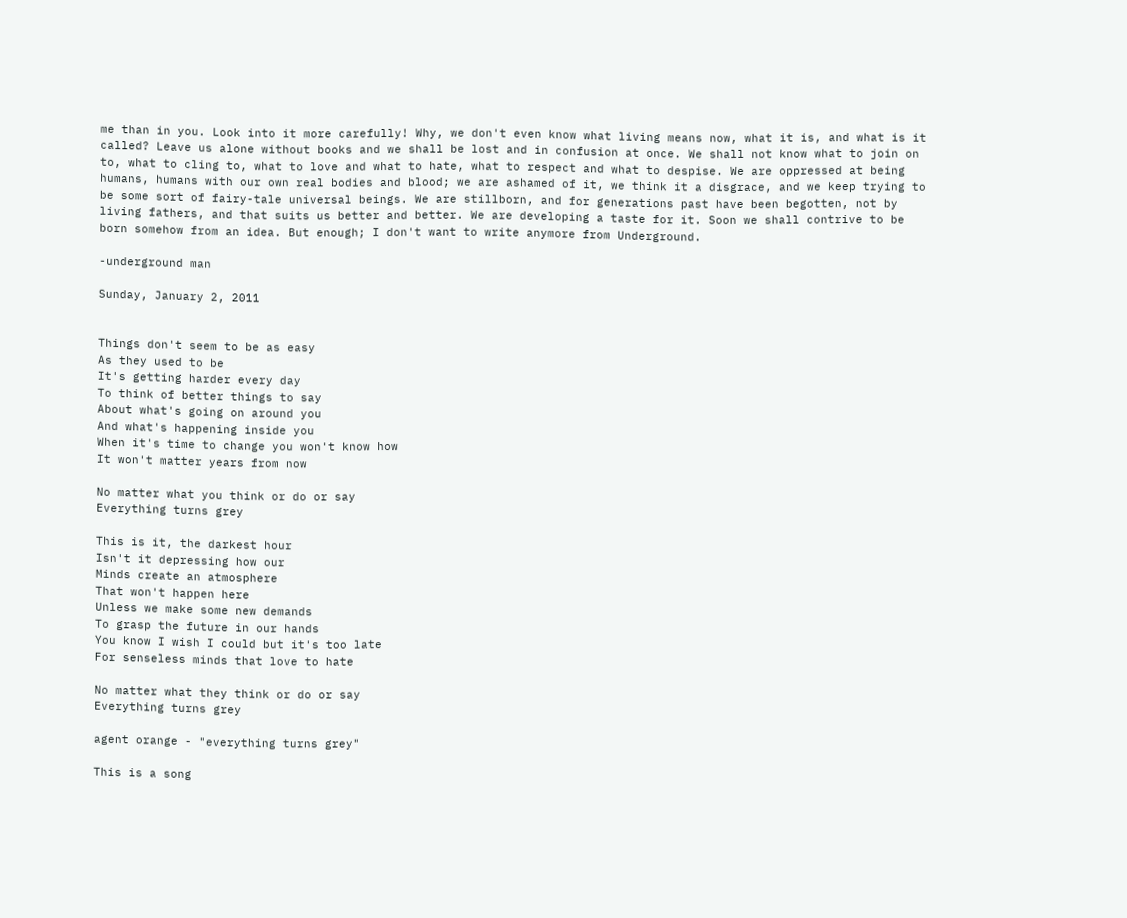me than in you. Look into it more carefully! Why, we don't even know what living means now, what it is, and what is it called? Leave us alone without books and we shall be lost and in confusion at once. We shall not know what to join on to, what to cling to, what to love and what to hate, what to respect and what to despise. We are oppressed at being humans, humans with our own real bodies and blood; we are ashamed of it, we think it a disgrace, and we keep trying to be some sort of fairy-tale universal beings. We are stillborn, and for generations past have been begotten, not by living fathers, and that suits us better and better. We are developing a taste for it. Soon we shall contrive to be born somehow from an idea. But enough; I don't want to write anymore from Underground.

-underground man

Sunday, January 2, 2011


Things don't seem to be as easy
As they used to be
It's getting harder every day
To think of better things to say
About what's going on around you
And what's happening inside you
When it's time to change you won't know how
It won't matter years from now

No matter what you think or do or say
Everything turns grey

This is it, the darkest hour
Isn't it depressing how our
Minds create an atmosphere
That won't happen here
Unless we make some new demands
To grasp the future in our hands
You know I wish I could but it's too late
For senseless minds that love to hate

No matter what they think or do or say
Everything turns grey

agent orange - "everything turns grey"

This is a song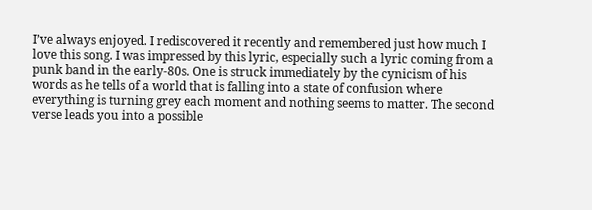I’ve always enjoyed. I rediscovered it recently and remembered just how much I love this song. I was impressed by this lyric, especially such a lyric coming from a punk band in the early-80s. One is struck immediately by the cynicism of his words as he tells of a world that is falling into a state of confusion where everything is turning grey each moment and nothing seems to matter. The second verse leads you into a possible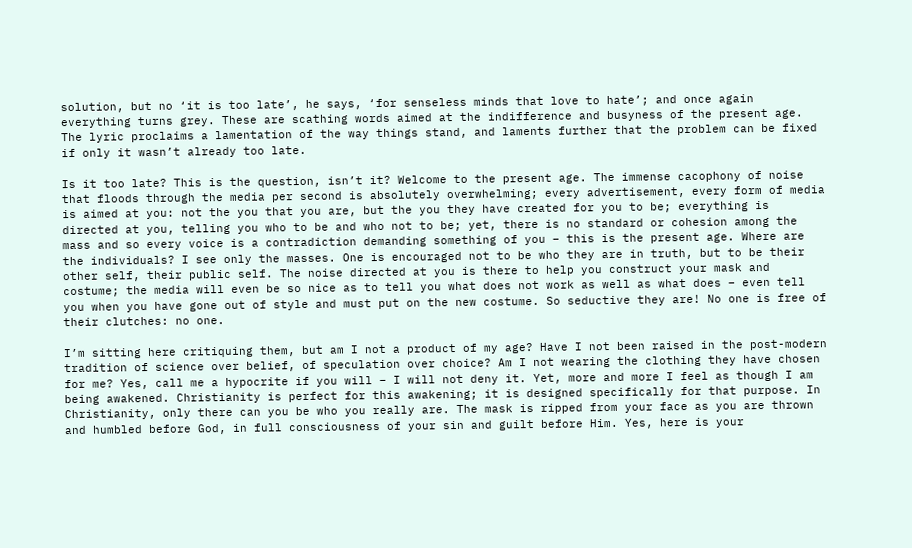solution, but no ‘it is too late’, he says, ‘for senseless minds that love to hate’; and once again everything turns grey. These are scathing words aimed at the indifference and busyness of the present age. The lyric proclaims a lamentation of the way things stand, and laments further that the problem can be fixed if only it wasn’t already too late.

Is it too late? This is the question, isn’t it? Welcome to the present age. The immense cacophony of noise that floods through the media per second is absolutely overwhelming; every advertisement, every form of media is aimed at you: not the you that you are, but the you they have created for you to be; everything is directed at you, telling you who to be and who not to be; yet, there is no standard or cohesion among the mass and so every voice is a contradiction demanding something of you – this is the present age. Where are the individuals? I see only the masses. One is encouraged not to be who they are in truth, but to be their other self, their public self. The noise directed at you is there to help you construct your mask and costume; the media will even be so nice as to tell you what does not work as well as what does – even tell you when you have gone out of style and must put on the new costume. So seductive they are! No one is free of their clutches: no one.

I’m sitting here critiquing them, but am I not a product of my age? Have I not been raised in the post-modern tradition of science over belief, of speculation over choice? Am I not wearing the clothing they have chosen for me? Yes, call me a hypocrite if you will – I will not deny it. Yet, more and more I feel as though I am being awakened. Christianity is perfect for this awakening; it is designed specifically for that purpose. In Christianity, only there can you be who you really are. The mask is ripped from your face as you are thrown and humbled before God, in full consciousness of your sin and guilt before Him. Yes, here is your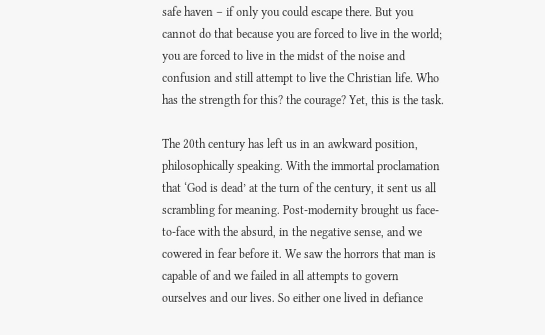safe haven – if only you could escape there. But you cannot do that because you are forced to live in the world; you are forced to live in the midst of the noise and confusion and still attempt to live the Christian life. Who has the strength for this? the courage? Yet, this is the task.

The 20th century has left us in an awkward position, philosophically speaking. With the immortal proclamation that ‘God is dead’ at the turn of the century, it sent us all scrambling for meaning. Post-modernity brought us face-to-face with the absurd, in the negative sense, and we cowered in fear before it. We saw the horrors that man is capable of and we failed in all attempts to govern ourselves and our lives. So either one lived in defiance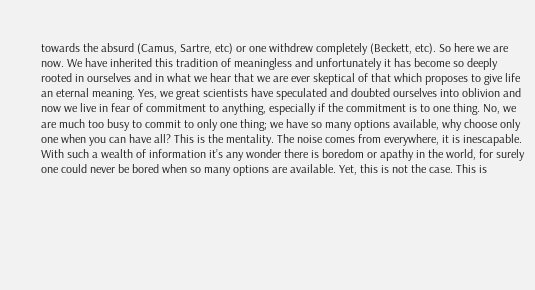towards the absurd (Camus, Sartre, etc) or one withdrew completely (Beckett, etc). So here we are now. We have inherited this tradition of meaningless and unfortunately it has become so deeply rooted in ourselves and in what we hear that we are ever skeptical of that which proposes to give life an eternal meaning. Yes, we great scientists have speculated and doubted ourselves into oblivion and now we live in fear of commitment to anything, especially if the commitment is to one thing. No, we are much too busy to commit to only one thing; we have so many options available, why choose only one when you can have all? This is the mentality. The noise comes from everywhere, it is inescapable. With such a wealth of information it’s any wonder there is boredom or apathy in the world, for surely one could never be bored when so many options are available. Yet, this is not the case. This is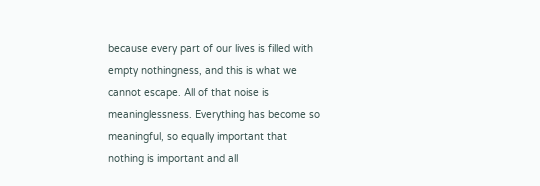because every part of our lives is filled with empty nothingness, and this is what we cannot escape. All of that noise is meaninglessness. Everything has become so meaningful, so equally important that nothing is important and all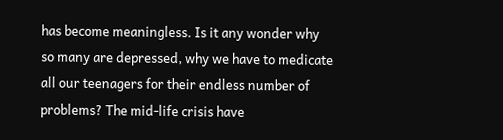has become meaningless. Is it any wonder why so many are depressed, why we have to medicate all our teenagers for their endless number of problems? The mid-life crisis have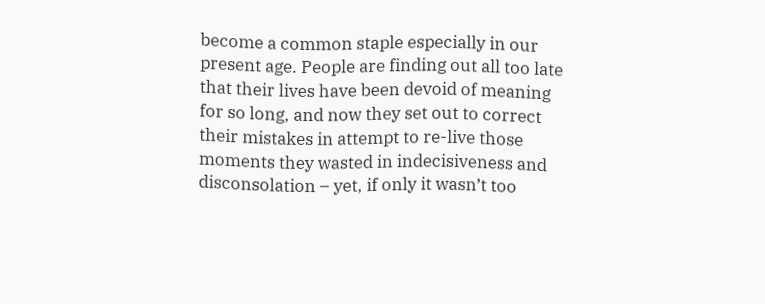become a common staple especially in our present age. People are finding out all too late that their lives have been devoid of meaning for so long, and now they set out to correct their mistakes in attempt to re-live those moments they wasted in indecisiveness and disconsolation – yet, if only it wasn’t too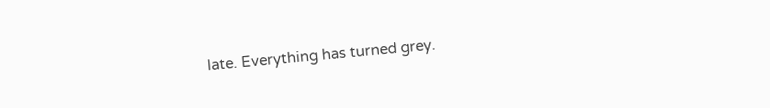late. Everything has turned grey.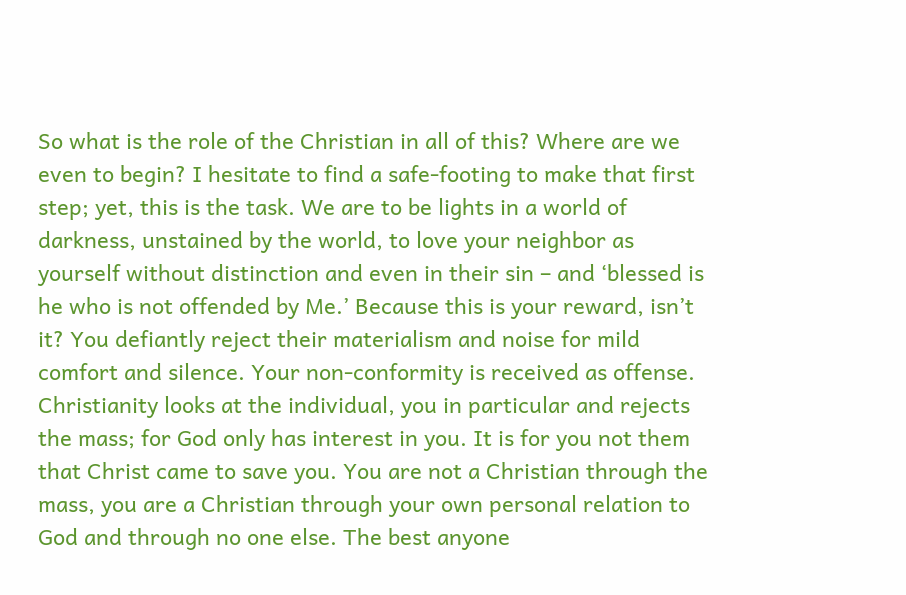So what is the role of the Christian in all of this? Where are we even to begin? I hesitate to find a safe-footing to make that first step; yet, this is the task. We are to be lights in a world of darkness, unstained by the world, to love your neighbor as yourself without distinction and even in their sin – and ‘blessed is he who is not offended by Me.’ Because this is your reward, isn’t it? You defiantly reject their materialism and noise for mild comfort and silence. Your non-conformity is received as offense. Christianity looks at the individual, you in particular and rejects the mass; for God only has interest in you. It is for you not them that Christ came to save you. You are not a Christian through the mass, you are a Christian through your own personal relation to God and through no one else. The best anyone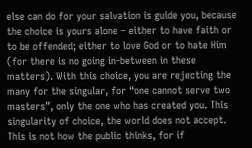else can do for your salvation is guide you, because the choice is yours alone – either to have faith or to be offended; either to love God or to hate Him (for there is no going in-between in these matters). With this choice, you are rejecting the many for the singular, for “one cannot serve two masters”, only the one who has created you. This singularity of choice, the world does not accept. This is not how the public thinks, for if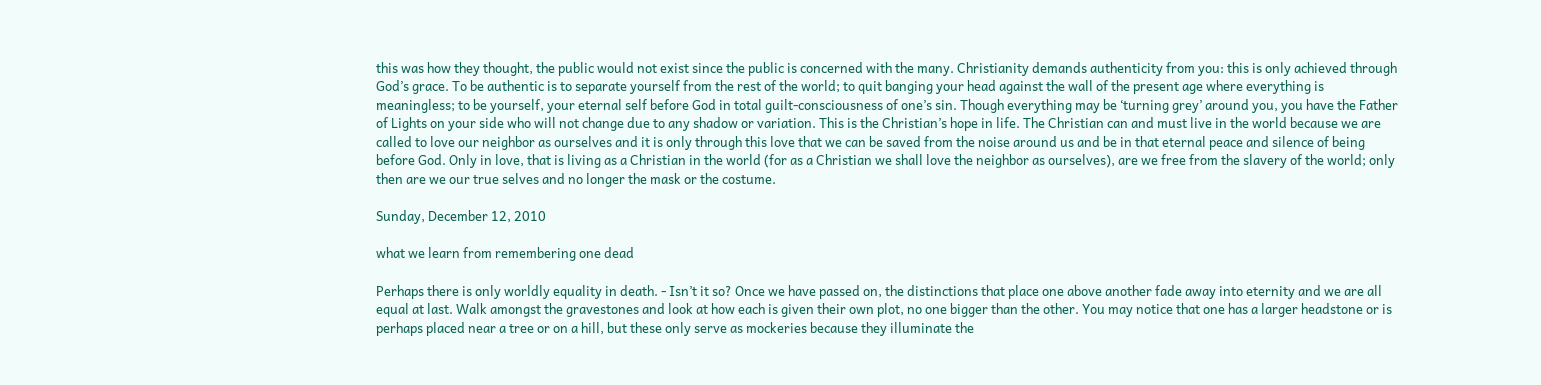this was how they thought, the public would not exist since the public is concerned with the many. Christianity demands authenticity from you: this is only achieved through God’s grace. To be authentic is to separate yourself from the rest of the world; to quit banging your head against the wall of the present age where everything is meaningless; to be yourself, your eternal self before God in total guilt-consciousness of one’s sin. Though everything may be ‘turning grey’ around you, you have the Father of Lights on your side who will not change due to any shadow or variation. This is the Christian’s hope in life. The Christian can and must live in the world because we are called to love our neighbor as ourselves and it is only through this love that we can be saved from the noise around us and be in that eternal peace and silence of being before God. Only in love, that is living as a Christian in the world (for as a Christian we shall love the neighbor as ourselves), are we free from the slavery of the world; only then are we our true selves and no longer the mask or the costume.

Sunday, December 12, 2010

what we learn from remembering one dead

Perhaps there is only worldly equality in death. - Isn’t it so? Once we have passed on, the distinctions that place one above another fade away into eternity and we are all equal at last. Walk amongst the gravestones and look at how each is given their own plot, no one bigger than the other. You may notice that one has a larger headstone or is perhaps placed near a tree or on a hill, but these only serve as mockeries because they illuminate the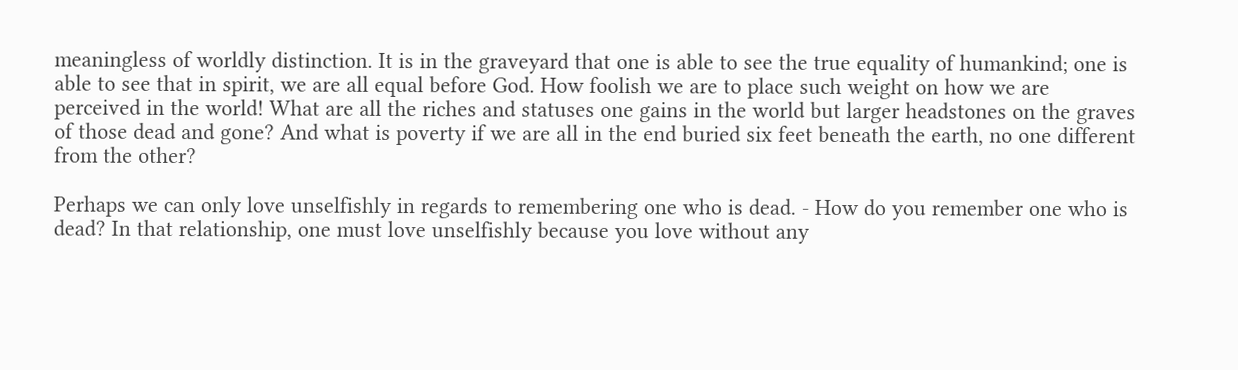meaningless of worldly distinction. It is in the graveyard that one is able to see the true equality of humankind; one is able to see that in spirit, we are all equal before God. How foolish we are to place such weight on how we are perceived in the world! What are all the riches and statuses one gains in the world but larger headstones on the graves of those dead and gone? And what is poverty if we are all in the end buried six feet beneath the earth, no one different from the other?

Perhaps we can only love unselfishly in regards to remembering one who is dead. - How do you remember one who is dead? In that relationship, one must love unselfishly because you love without any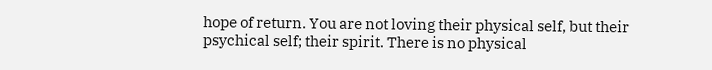hope of return. You are not loving their physical self, but their psychical self; their spirit. There is no physical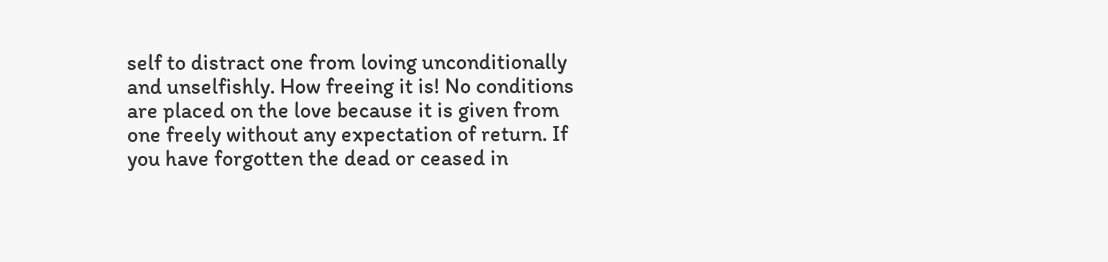self to distract one from loving unconditionally and unselfishly. How freeing it is! No conditions are placed on the love because it is given from one freely without any expectation of return. If you have forgotten the dead or ceased in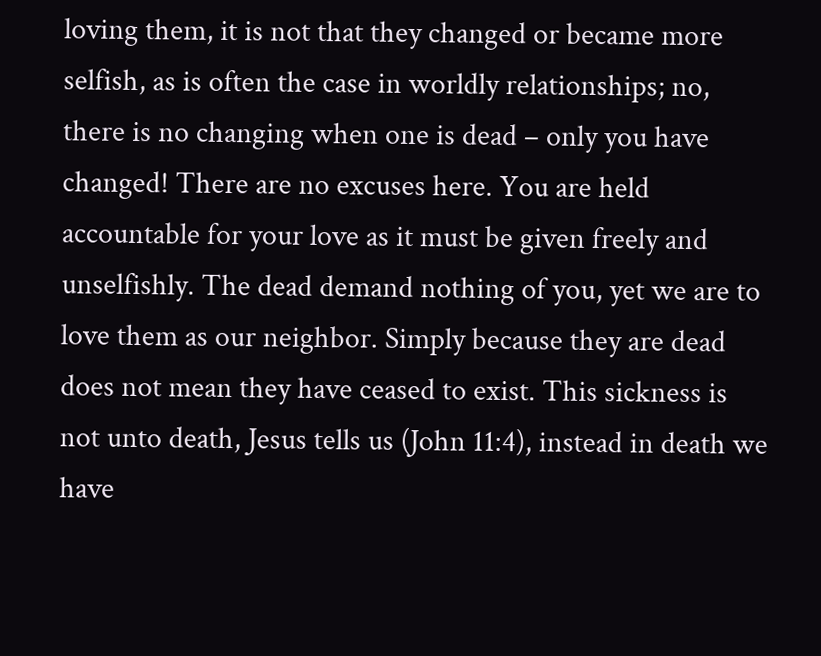loving them, it is not that they changed or became more selfish, as is often the case in worldly relationships; no, there is no changing when one is dead – only you have changed! There are no excuses here. You are held accountable for your love as it must be given freely and unselfishly. The dead demand nothing of you, yet we are to love them as our neighbor. Simply because they are dead does not mean they have ceased to exist. This sickness is not unto death, Jesus tells us (John 11:4), instead in death we have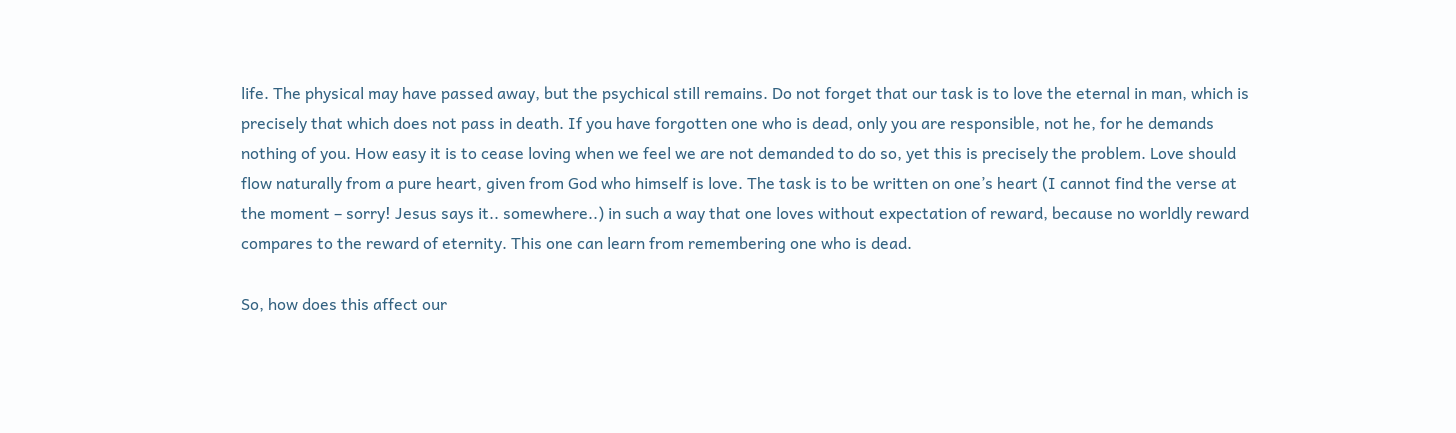life. The physical may have passed away, but the psychical still remains. Do not forget that our task is to love the eternal in man, which is precisely that which does not pass in death. If you have forgotten one who is dead, only you are responsible, not he, for he demands nothing of you. How easy it is to cease loving when we feel we are not demanded to do so, yet this is precisely the problem. Love should flow naturally from a pure heart, given from God who himself is love. The task is to be written on one’s heart (I cannot find the verse at the moment – sorry! Jesus says it.. somewhere..) in such a way that one loves without expectation of reward, because no worldly reward compares to the reward of eternity. This one can learn from remembering one who is dead.

So, how does this affect our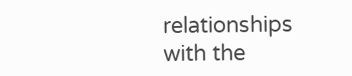relationships with the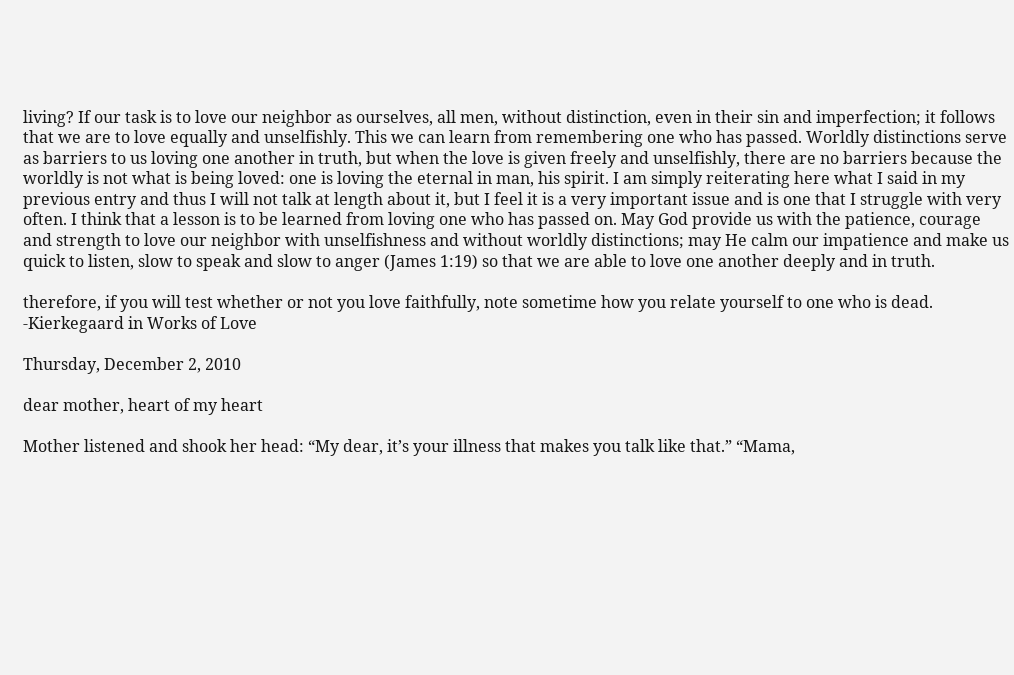living? If our task is to love our neighbor as ourselves, all men, without distinction, even in their sin and imperfection; it follows that we are to love equally and unselfishly. This we can learn from remembering one who has passed. Worldly distinctions serve as barriers to us loving one another in truth, but when the love is given freely and unselfishly, there are no barriers because the worldly is not what is being loved: one is loving the eternal in man, his spirit. I am simply reiterating here what I said in my previous entry and thus I will not talk at length about it, but I feel it is a very important issue and is one that I struggle with very often. I think that a lesson is to be learned from loving one who has passed on. May God provide us with the patience, courage and strength to love our neighbor with unselfishness and without worldly distinctions; may He calm our impatience and make us quick to listen, slow to speak and slow to anger (James 1:19) so that we are able to love one another deeply and in truth.

therefore, if you will test whether or not you love faithfully, note sometime how you relate yourself to one who is dead. -Kierkegaard in Works of Love

Thursday, December 2, 2010

dear mother, heart of my heart

Mother listened and shook her head: “My dear, it’s your illness that makes you talk like that.” “Mama,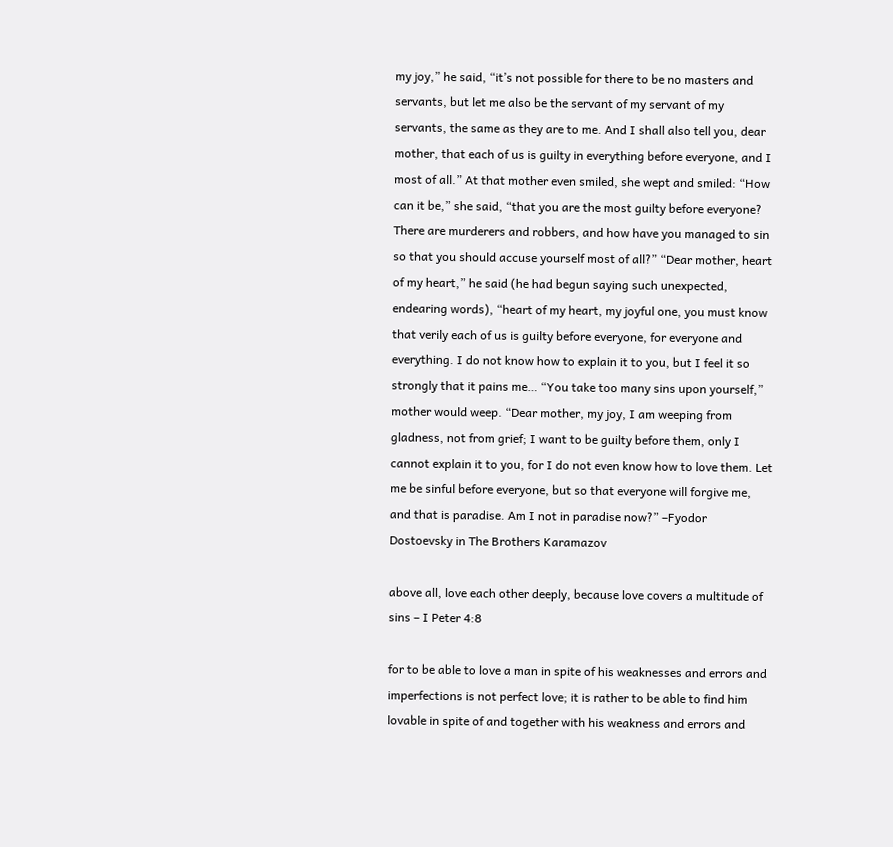my joy,” he said, “it’s not possible for there to be no masters and servants, but let me also be the servant of my servant of my servants, the same as they are to me. And I shall also tell you, dear mother, that each of us is guilty in everything before everyone, and I most of all.” At that mother even smiled, she wept and smiled: “How can it be,” she said, “that you are the most guilty before everyone? There are murderers and robbers, and how have you managed to sin so that you should accuse yourself most of all?” “Dear mother, heart of my heart,” he said (he had begun saying such unexpected, endearing words), “heart of my heart, my joyful one, you must know that verily each of us is guilty before everyone, for everyone and everything. I do not know how to explain it to you, but I feel it so strongly that it pains me… “You take too many sins upon yourself,” mother would weep. “Dear mother, my joy, I am weeping from gladness, not from grief; I want to be guilty before them, only I cannot explain it to you, for I do not even know how to love them. Let me be sinful before everyone, but so that everyone will forgive me, and that is paradise. Am I not in paradise now?” –Fyodor Dostoevsky in The Brothers Karamazov

above all, love each other deeply, because love covers a multitude of sins – I Peter 4:8

for to be able to love a man in spite of his weaknesses and errors and imperfections is not perfect love; it is rather to be able to find him lovable in spite of and together with his weakness and errors and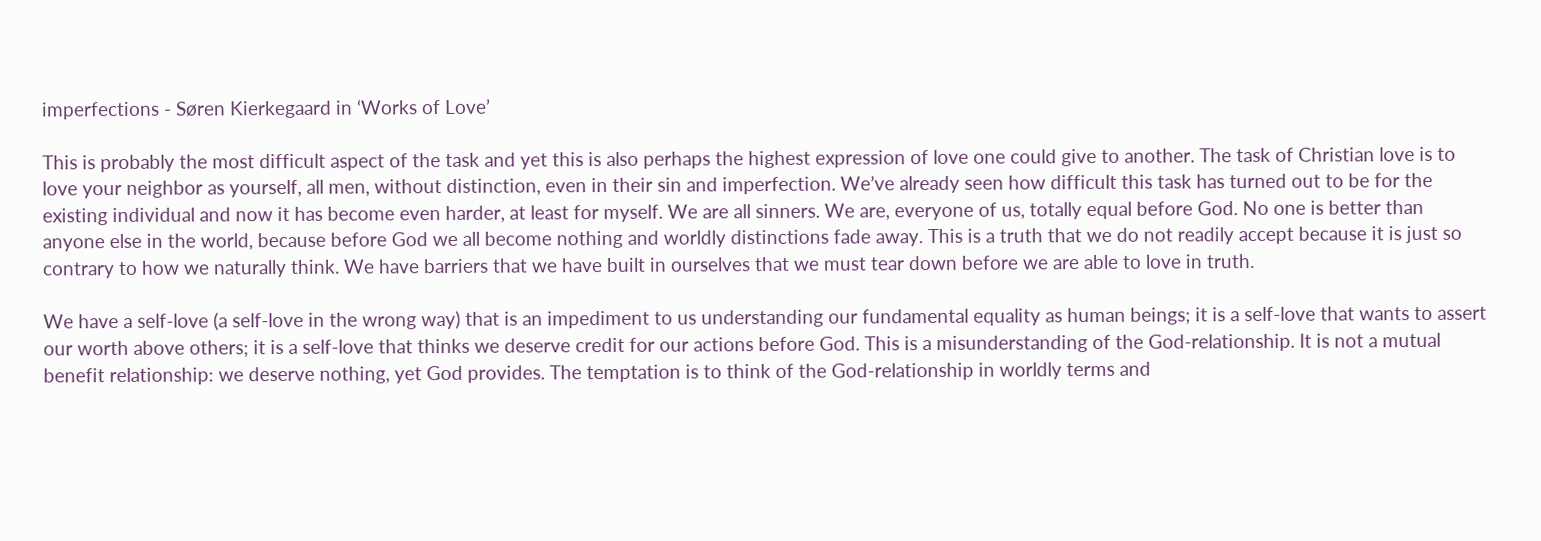imperfections - Søren Kierkegaard in ‘Works of Love’

This is probably the most difficult aspect of the task and yet this is also perhaps the highest expression of love one could give to another. The task of Christian love is to love your neighbor as yourself, all men, without distinction, even in their sin and imperfection. We’ve already seen how difficult this task has turned out to be for the existing individual and now it has become even harder, at least for myself. We are all sinners. We are, everyone of us, totally equal before God. No one is better than anyone else in the world, because before God we all become nothing and worldly distinctions fade away. This is a truth that we do not readily accept because it is just so contrary to how we naturally think. We have barriers that we have built in ourselves that we must tear down before we are able to love in truth.

We have a self-love (a self-love in the wrong way) that is an impediment to us understanding our fundamental equality as human beings; it is a self-love that wants to assert our worth above others; it is a self-love that thinks we deserve credit for our actions before God. This is a misunderstanding of the God-relationship. It is not a mutual benefit relationship: we deserve nothing, yet God provides. The temptation is to think of the God-relationship in worldly terms and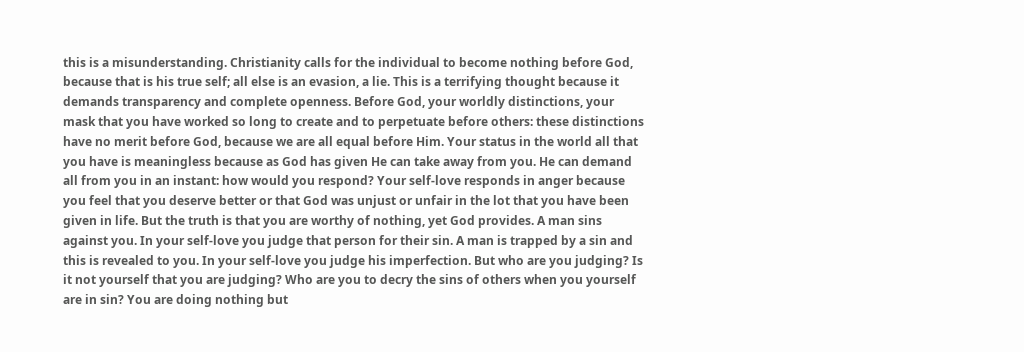this is a misunderstanding. Christianity calls for the individual to become nothing before God, because that is his true self; all else is an evasion, a lie. This is a terrifying thought because it demands transparency and complete openness. Before God, your worldly distinctions, your mask that you have worked so long to create and to perpetuate before others: these distinctions have no merit before God, because we are all equal before Him. Your status in the world all that you have is meaningless because as God has given He can take away from you. He can demand all from you in an instant: how would you respond? Your self-love responds in anger because you feel that you deserve better or that God was unjust or unfair in the lot that you have been given in life. But the truth is that you are worthy of nothing, yet God provides. A man sins against you. In your self-love you judge that person for their sin. A man is trapped by a sin and this is revealed to you. In your self-love you judge his imperfection. But who are you judging? Is it not yourself that you are judging? Who are you to decry the sins of others when you yourself are in sin? You are doing nothing but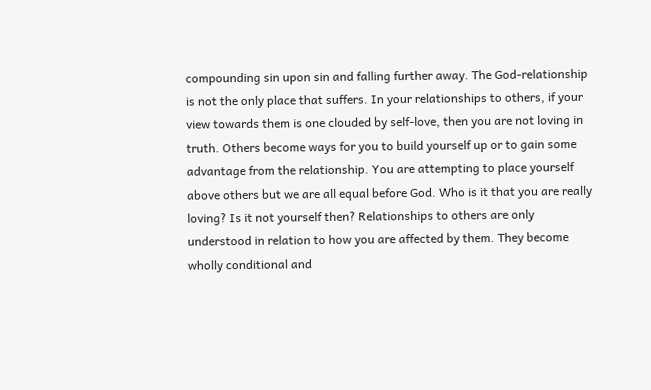compounding sin upon sin and falling further away. The God-relationship is not the only place that suffers. In your relationships to others, if your view towards them is one clouded by self-love, then you are not loving in truth. Others become ways for you to build yourself up or to gain some advantage from the relationship. You are attempting to place yourself above others but we are all equal before God. Who is it that you are really loving? Is it not yourself then? Relationships to others are only understood in relation to how you are affected by them. They become wholly conditional and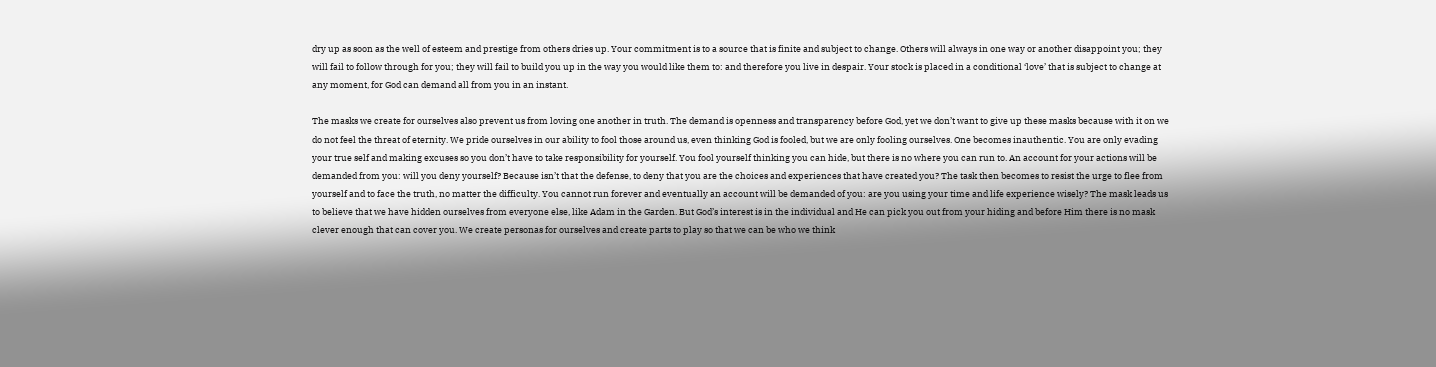dry up as soon as the well of esteem and prestige from others dries up. Your commitment is to a source that is finite and subject to change. Others will always in one way or another disappoint you; they will fail to follow through for you; they will fail to build you up in the way you would like them to: and therefore you live in despair. Your stock is placed in a conditional ‘love’ that is subject to change at any moment, for God can demand all from you in an instant.

The masks we create for ourselves also prevent us from loving one another in truth. The demand is openness and transparency before God, yet we don’t want to give up these masks because with it on we do not feel the threat of eternity. We pride ourselves in our ability to fool those around us, even thinking God is fooled, but we are only fooling ourselves. One becomes inauthentic. You are only evading your true self and making excuses so you don’t have to take responsibility for yourself. You fool yourself thinking you can hide, but there is no where you can run to. An account for your actions will be demanded from you: will you deny yourself? Because isn’t that the defense, to deny that you are the choices and experiences that have created you? The task then becomes to resist the urge to flee from yourself and to face the truth, no matter the difficulty. You cannot run forever and eventually an account will be demanded of you: are you using your time and life experience wisely? The mask leads us to believe that we have hidden ourselves from everyone else, like Adam in the Garden. But God’s interest is in the individual and He can pick you out from your hiding and before Him there is no mask clever enough that can cover you. We create personas for ourselves and create parts to play so that we can be who we think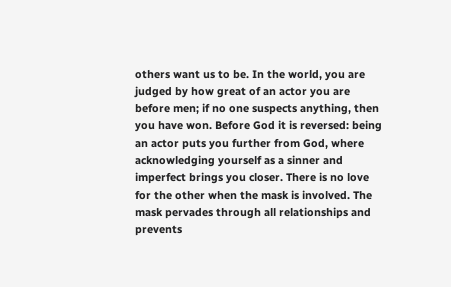others want us to be. In the world, you are judged by how great of an actor you are before men; if no one suspects anything, then you have won. Before God it is reversed: being an actor puts you further from God, where acknowledging yourself as a sinner and imperfect brings you closer. There is no love for the other when the mask is involved. The mask pervades through all relationships and prevents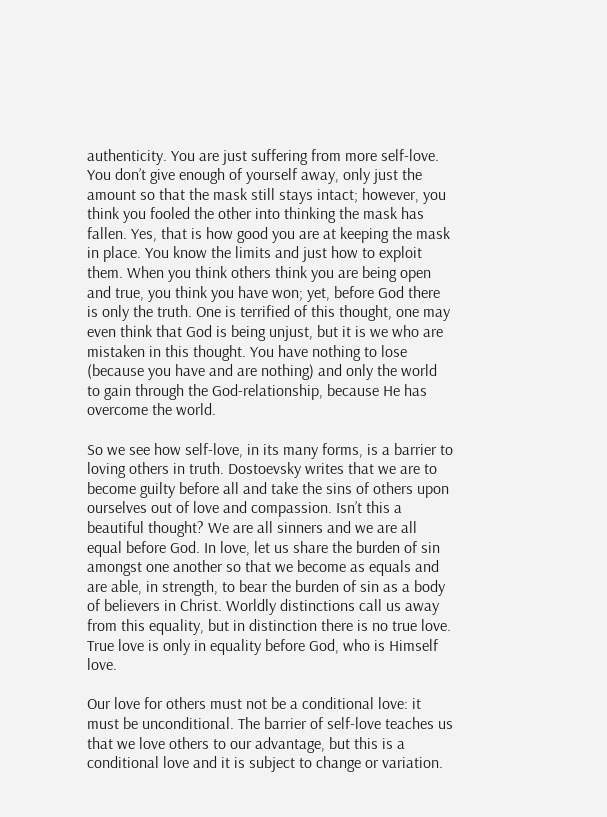authenticity. You are just suffering from more self-love. You don’t give enough of yourself away, only just the amount so that the mask still stays intact; however, you think you fooled the other into thinking the mask has fallen. Yes, that is how good you are at keeping the mask in place. You know the limits and just how to exploit them. When you think others think you are being open and true, you think you have won; yet, before God there is only the truth. One is terrified of this thought, one may even think that God is being unjust, but it is we who are mistaken in this thought. You have nothing to lose (because you have and are nothing) and only the world to gain through the God-relationship, because He has overcome the world.

So we see how self-love, in its many forms, is a barrier to loving others in truth. Dostoevsky writes that we are to become guilty before all and take the sins of others upon ourselves out of love and compassion. Isn’t this a beautiful thought? We are all sinners and we are all equal before God. In love, let us share the burden of sin amongst one another so that we become as equals and are able, in strength, to bear the burden of sin as a body of believers in Christ. Worldly distinctions call us away from this equality, but in distinction there is no true love. True love is only in equality before God, who is Himself love.

Our love for others must not be a conditional love: it must be unconditional. The barrier of self-love teaches us that we love others to our advantage, but this is a conditional love and it is subject to change or variation.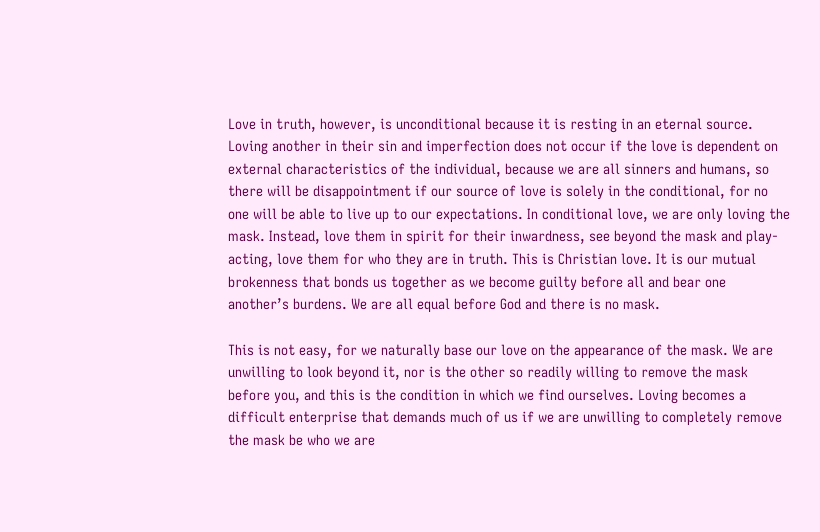Love in truth, however, is unconditional because it is resting in an eternal source. Loving another in their sin and imperfection does not occur if the love is dependent on external characteristics of the individual, because we are all sinners and humans, so there will be disappointment if our source of love is solely in the conditional, for no one will be able to live up to our expectations. In conditional love, we are only loving the mask. Instead, love them in spirit for their inwardness, see beyond the mask and play-acting, love them for who they are in truth. This is Christian love. It is our mutual brokenness that bonds us together as we become guilty before all and bear one another’s burdens. We are all equal before God and there is no mask.

This is not easy, for we naturally base our love on the appearance of the mask. We are unwilling to look beyond it, nor is the other so readily willing to remove the mask before you, and this is the condition in which we find ourselves. Loving becomes a difficult enterprise that demands much of us if we are unwilling to completely remove the mask be who we are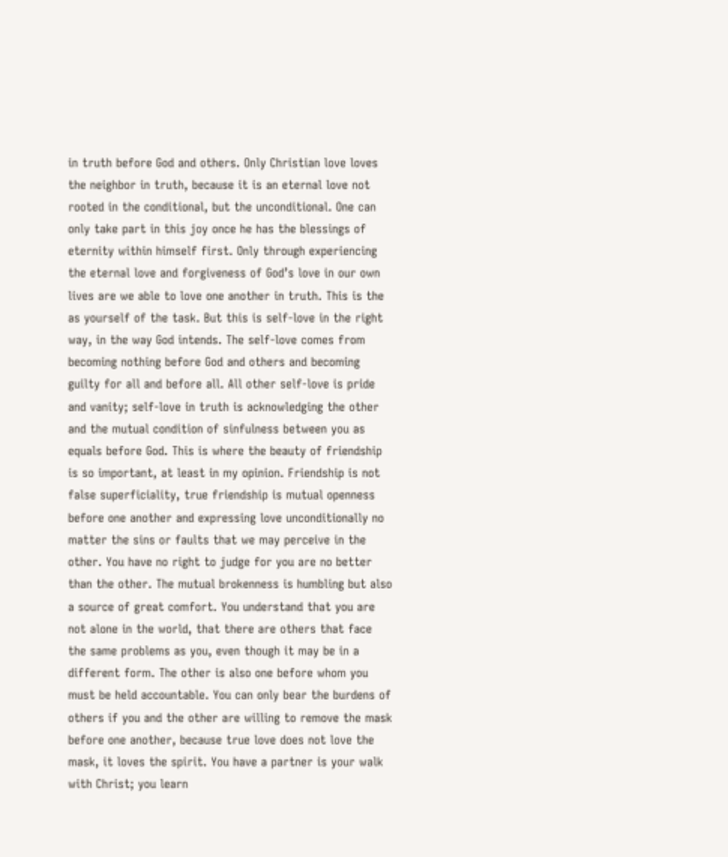in truth before God and others. Only Christian love loves the neighbor in truth, because it is an eternal love not rooted in the conditional, but the unconditional. One can only take part in this joy once he has the blessings of eternity within himself first. Only through experiencing the eternal love and forgiveness of God’s love in our own lives are we able to love one another in truth. This is the as yourself of the task. But this is self-love in the right way, in the way God intends. The self-love comes from becoming nothing before God and others and becoming guilty for all and before all. All other self-love is pride and vanity; self-love in truth is acknowledging the other and the mutual condition of sinfulness between you as equals before God. This is where the beauty of friendship is so important, at least in my opinion. Friendship is not false superficiality, true friendship is mutual openness before one another and expressing love unconditionally no matter the sins or faults that we may perceive in the other. You have no right to judge for you are no better than the other. The mutual brokenness is humbling but also a source of great comfort. You understand that you are not alone in the world, that there are others that face the same problems as you, even though it may be in a different form. The other is also one before whom you must be held accountable. You can only bear the burdens of others if you and the other are willing to remove the mask before one another, because true love does not love the mask, it loves the spirit. You have a partner is your walk with Christ; you learn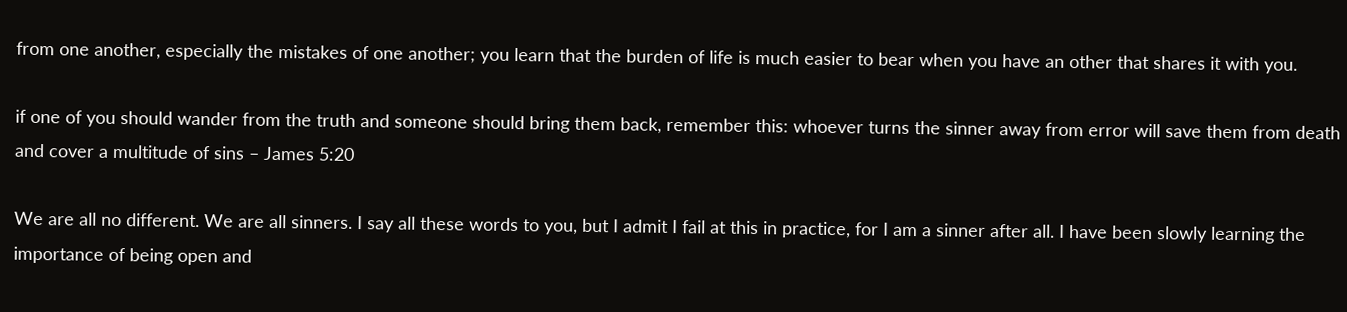from one another, especially the mistakes of one another; you learn that the burden of life is much easier to bear when you have an other that shares it with you.

if one of you should wander from the truth and someone should bring them back, remember this: whoever turns the sinner away from error will save them from death and cover a multitude of sins – James 5:20

We are all no different. We are all sinners. I say all these words to you, but I admit I fail at this in practice, for I am a sinner after all. I have been slowly learning the importance of being open and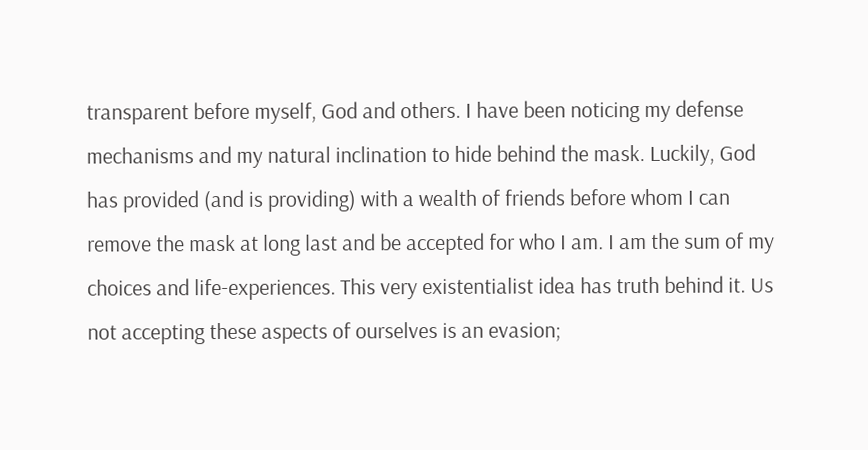transparent before myself, God and others. I have been noticing my defense mechanisms and my natural inclination to hide behind the mask. Luckily, God has provided (and is providing) with a wealth of friends before whom I can remove the mask at long last and be accepted for who I am. I am the sum of my choices and life-experiences. This very existentialist idea has truth behind it. Us not accepting these aspects of ourselves is an evasion;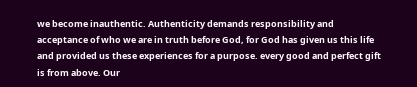we become inauthentic. Authenticity demands responsibility and acceptance of who we are in truth before God, for God has given us this life and provided us these experiences for a purpose. every good and perfect gift is from above. Our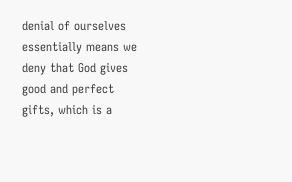denial of ourselves essentially means we deny that God gives good and perfect gifts, which is a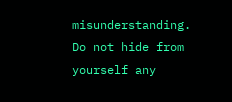misunderstanding. Do not hide from yourself any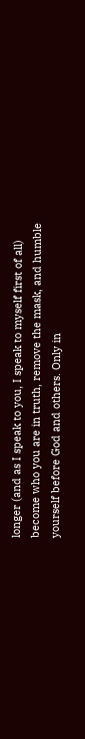longer (and as I speak to you, I speak to myself first of all) become who you are in truth, remove the mask, and humble yourself before God and others. Only in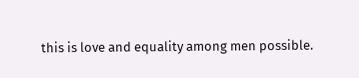this is love and equality among men possible.